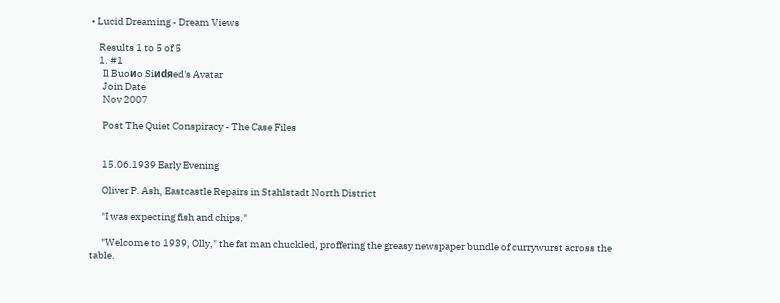• Lucid Dreaming - Dream Views

    Results 1 to 5 of 5
    1. #1
      Il Buoиo Siиdяed's Avatar
      Join Date
      Nov 2007

      Post The Quiet Conspiracy - The Case Files


      15.06.1939 Early Evening

      Oliver P. Ash, Eastcastle Repairs in Stahlstadt North District

      "I was expecting fish and chips."

      "Welcome to 1939, Olly," the fat man chuckled, proffering the greasy newspaper bundle of currywurst across the table.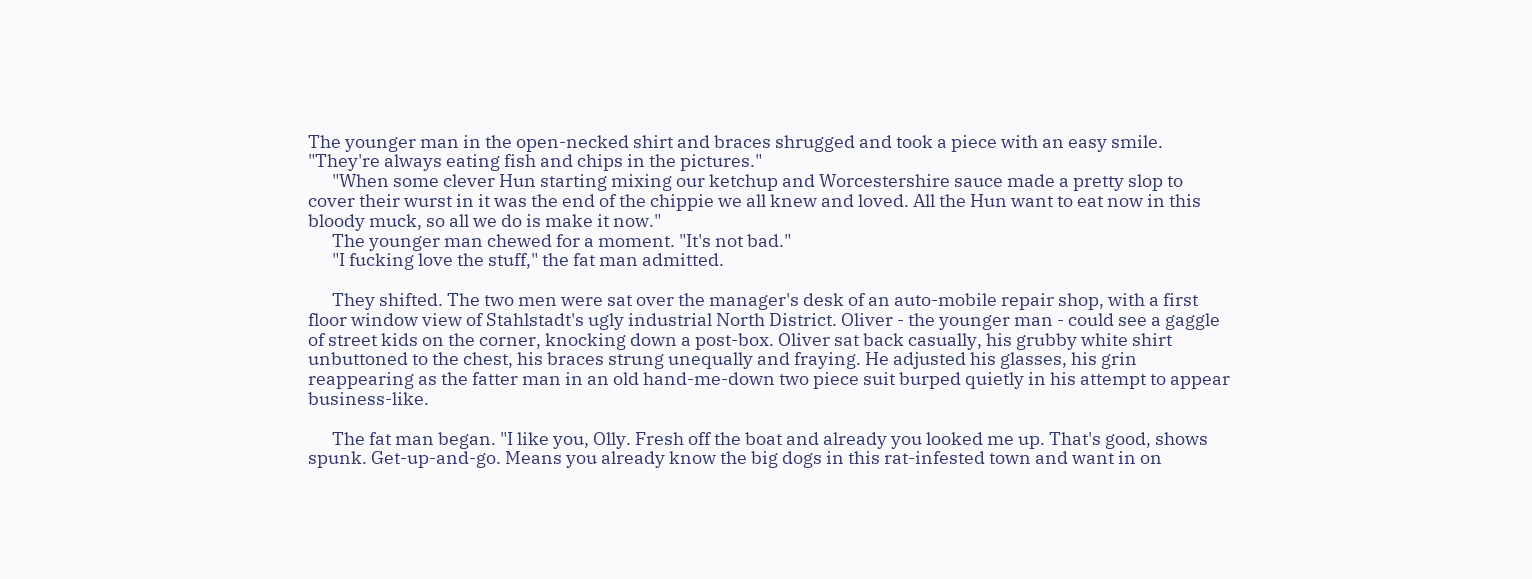The younger man in the open-necked shirt and braces shrugged and took a piece with an easy smile. "They're always eating fish and chips in the pictures."
      "When some clever Hun starting mixing our ketchup and Worcestershire sauce made a pretty slop to cover their wurst in it was the end of the chippie we all knew and loved. All the Hun want to eat now in this bloody muck, so all we do is make it now."
      The younger man chewed for a moment. "It's not bad."
      "I fucking love the stuff," the fat man admitted.

      They shifted. The two men were sat over the manager's desk of an auto-mobile repair shop, with a first floor window view of Stahlstadt's ugly industrial North District. Oliver - the younger man - could see a gaggle of street kids on the corner, knocking down a post-box. Oliver sat back casually, his grubby white shirt unbuttoned to the chest, his braces strung unequally and fraying. He adjusted his glasses, his grin reappearing as the fatter man in an old hand-me-down two piece suit burped quietly in his attempt to appear business-like.

      The fat man began. "I like you, Olly. Fresh off the boat and already you looked me up. That's good, shows spunk. Get-up-and-go. Means you already know the big dogs in this rat-infested town and want in on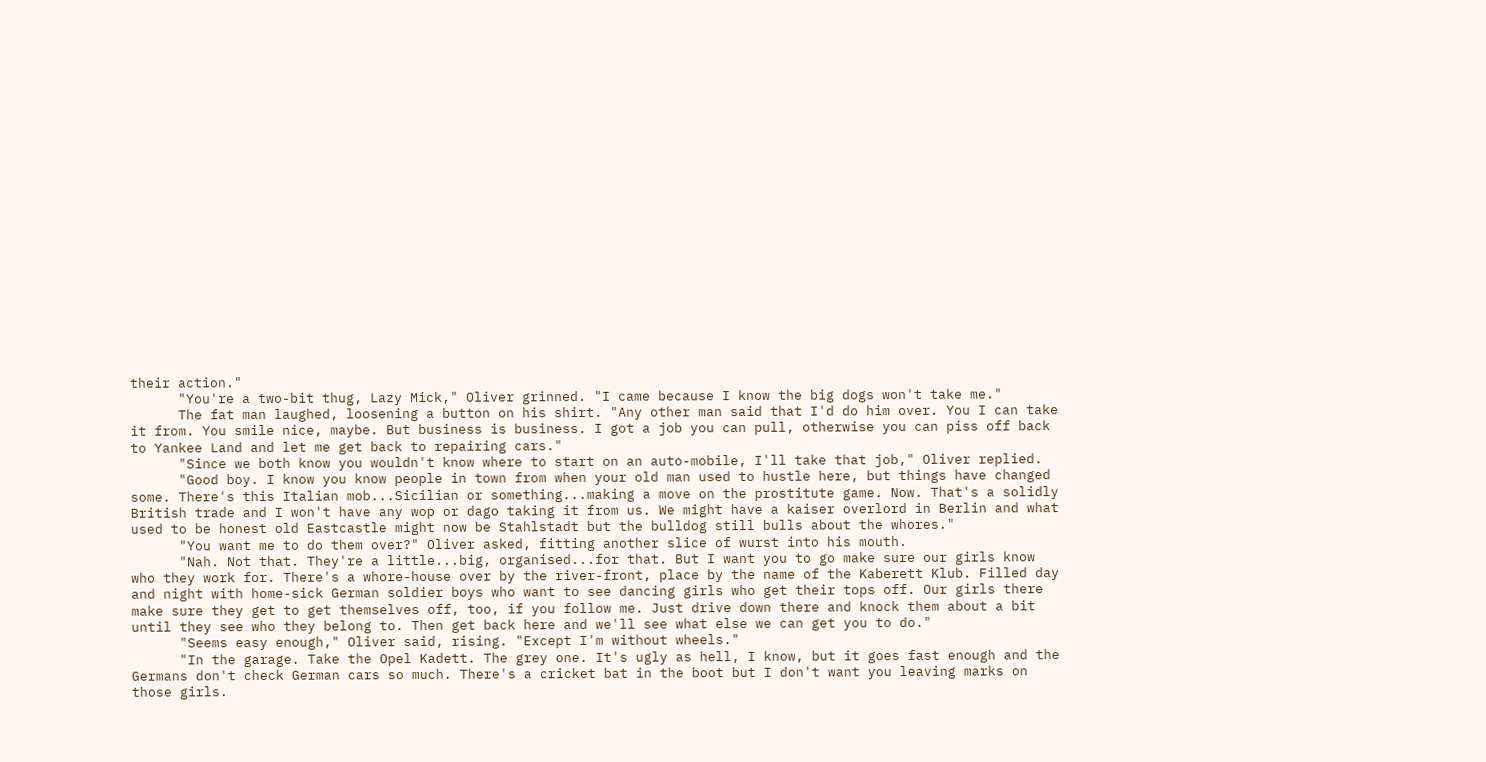their action."
      "You're a two-bit thug, Lazy Mick," Oliver grinned. "I came because I know the big dogs won't take me."
      The fat man laughed, loosening a button on his shirt. "Any other man said that I'd do him over. You I can take it from. You smile nice, maybe. But business is business. I got a job you can pull, otherwise you can piss off back to Yankee Land and let me get back to repairing cars."
      "Since we both know you wouldn't know where to start on an auto-mobile, I'll take that job," Oliver replied.
      "Good boy. I know you know people in town from when your old man used to hustle here, but things have changed some. There's this Italian mob...Sicilian or something...making a move on the prostitute game. Now. That's a solidly British trade and I won't have any wop or dago taking it from us. We might have a kaiser overlord in Berlin and what used to be honest old Eastcastle might now be Stahlstadt but the bulldog still bulls about the whores."
      "You want me to do them over?" Oliver asked, fitting another slice of wurst into his mouth.
      "Nah. Not that. They're a little...big, organised...for that. But I want you to go make sure our girls know who they work for. There's a whore-house over by the river-front, place by the name of the Kaberett Klub. Filled day and night with home-sick German soldier boys who want to see dancing girls who get their tops off. Our girls there make sure they get to get themselves off, too, if you follow me. Just drive down there and knock them about a bit until they see who they belong to. Then get back here and we'll see what else we can get you to do."
      "Seems easy enough," Oliver said, rising. "Except I'm without wheels."
      "In the garage. Take the Opel Kadett. The grey one. It's ugly as hell, I know, but it goes fast enough and the Germans don't check German cars so much. There's a cricket bat in the boot but I don't want you leaving marks on those girls.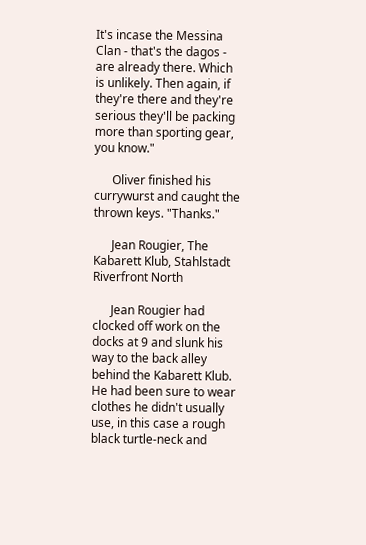It's incase the Messina Clan - that's the dagos - are already there. Which is unlikely. Then again, if they're there and they're serious they'll be packing more than sporting gear, you know."

      Oliver finished his currywurst and caught the thrown keys. "Thanks."

      Jean Rougier, The Kabarett Klub, Stahlstadt Riverfront North

      Jean Rougier had clocked off work on the docks at 9 and slunk his way to the back alley behind the Kabarett Klub. He had been sure to wear clothes he didn't usually use, in this case a rough black turtle-neck and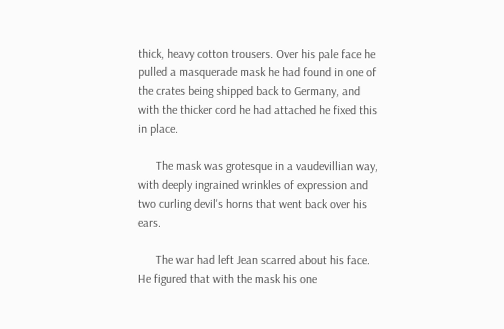thick, heavy cotton trousers. Over his pale face he pulled a masquerade mask he had found in one of the crates being shipped back to Germany, and with the thicker cord he had attached he fixed this in place.

      The mask was grotesque in a vaudevillian way, with deeply ingrained wrinkles of expression and two curling devil's horns that went back over his ears.

      The war had left Jean scarred about his face. He figured that with the mask his one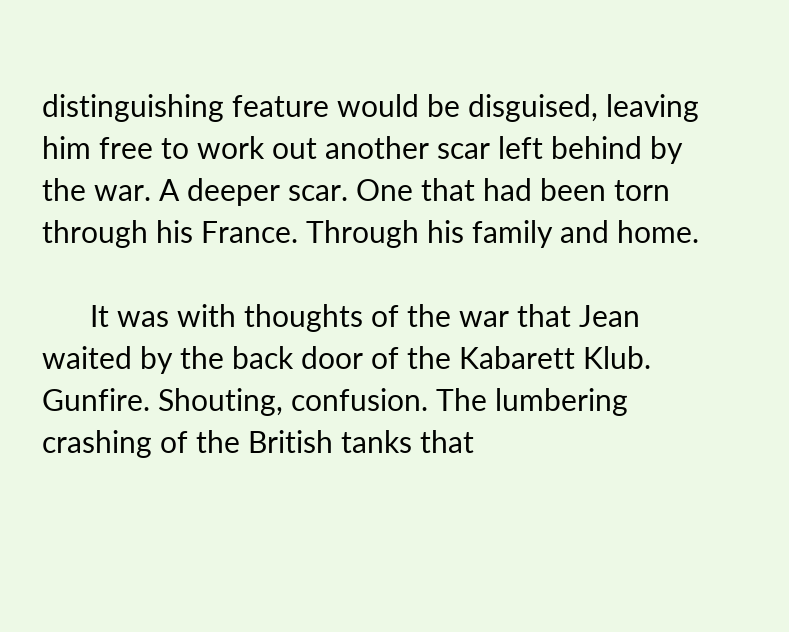distinguishing feature would be disguised, leaving him free to work out another scar left behind by the war. A deeper scar. One that had been torn through his France. Through his family and home.

      It was with thoughts of the war that Jean waited by the back door of the Kabarett Klub. Gunfire. Shouting, confusion. The lumbering crashing of the British tanks that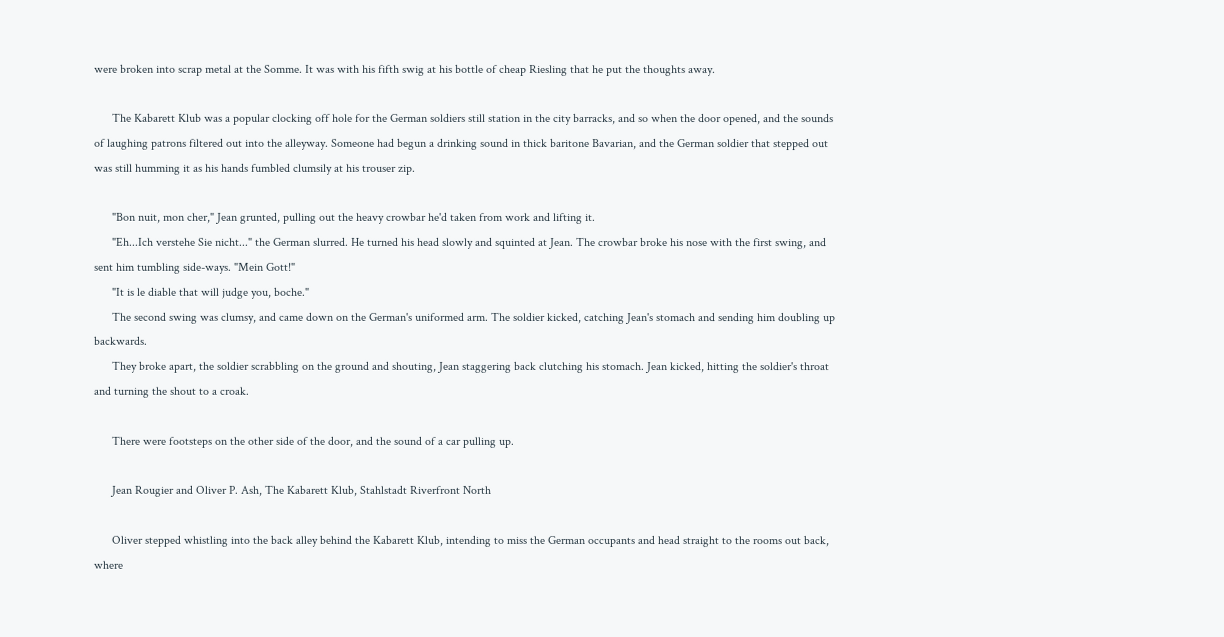were broken into scrap metal at the Somme. It was with his fifth swig at his bottle of cheap Riesling that he put the thoughts away.

      The Kabarett Klub was a popular clocking off hole for the German soldiers still station in the city barracks, and so when the door opened, and the sounds of laughing patrons filtered out into the alleyway. Someone had begun a drinking sound in thick baritone Bavarian, and the German soldier that stepped out was still humming it as his hands fumbled clumsily at his trouser zip.

      "Bon nuit, mon cher," Jean grunted, pulling out the heavy crowbar he'd taken from work and lifting it.
      "Eh...Ich verstehe Sie nicht..." the German slurred. He turned his head slowly and squinted at Jean. The crowbar broke his nose with the first swing, and sent him tumbling side-ways. "Mein Gott!"
      "It is le diable that will judge you, boche."
      The second swing was clumsy, and came down on the German's uniformed arm. The soldier kicked, catching Jean's stomach and sending him doubling up backwards.
      They broke apart, the soldier scrabbling on the ground and shouting, Jean staggering back clutching his stomach. Jean kicked, hitting the soldier's throat and turning the shout to a croak.

      There were footsteps on the other side of the door, and the sound of a car pulling up.

      Jean Rougier and Oliver P. Ash, The Kabarett Klub, Stahlstadt Riverfront North

      Oliver stepped whistling into the back alley behind the Kabarett Klub, intending to miss the German occupants and head straight to the rooms out back, where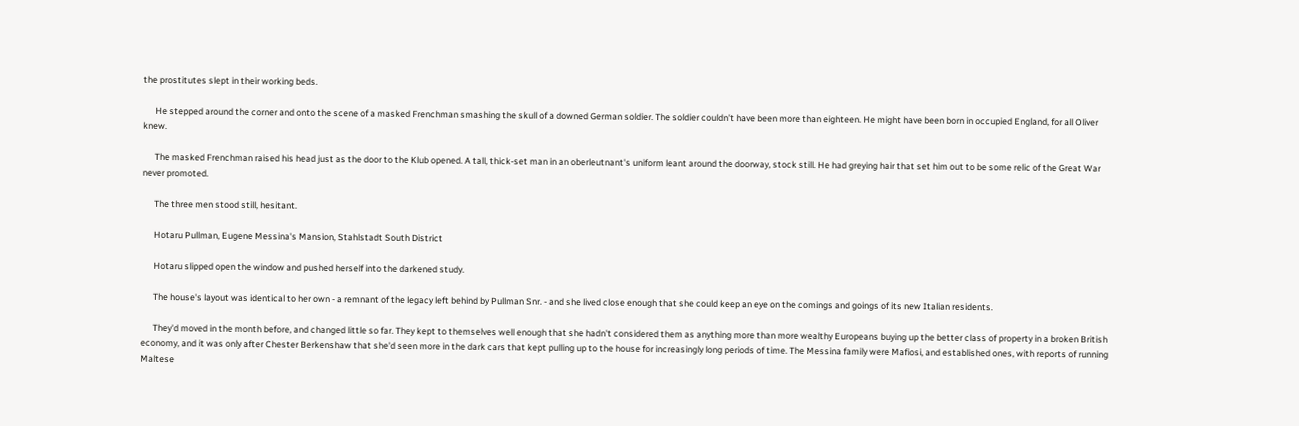the prostitutes slept in their working beds.

      He stepped around the corner and onto the scene of a masked Frenchman smashing the skull of a downed German soldier. The soldier couldn't have been more than eighteen. He might have been born in occupied England, for all Oliver knew.

      The masked Frenchman raised his head just as the door to the Klub opened. A tall, thick-set man in an oberleutnant's uniform leant around the doorway, stock still. He had greying hair that set him out to be some relic of the Great War never promoted.

      The three men stood still, hesitant.

      Hotaru Pullman, Eugene Messina's Mansion, Stahlstadt South District

      Hotaru slipped open the window and pushed herself into the darkened study.

      The house's layout was identical to her own - a remnant of the legacy left behind by Pullman Snr. - and she lived close enough that she could keep an eye on the comings and goings of its new Italian residents.

      They'd moved in the month before, and changed little so far. They kept to themselves well enough that she hadn't considered them as anything more than more wealthy Europeans buying up the better class of property in a broken British economy, and it was only after Chester Berkenshaw that she'd seen more in the dark cars that kept pulling up to the house for increasingly long periods of time. The Messina family were Mafiosi, and established ones, with reports of running Maltese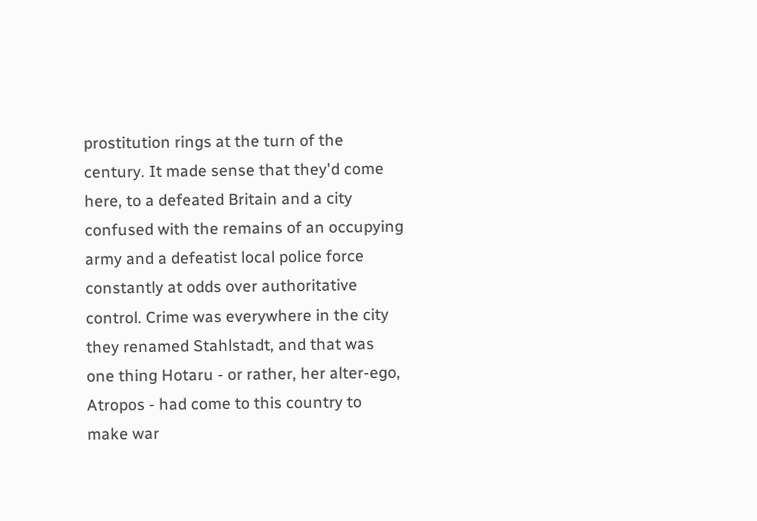prostitution rings at the turn of the century. It made sense that they'd come here, to a defeated Britain and a city confused with the remains of an occupying army and a defeatist local police force constantly at odds over authoritative control. Crime was everywhere in the city they renamed Stahlstadt, and that was one thing Hotaru - or rather, her alter-ego, Atropos - had come to this country to make war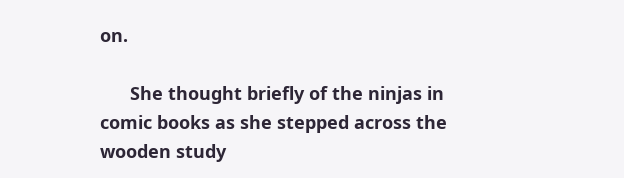on.

      She thought briefly of the ninjas in comic books as she stepped across the wooden study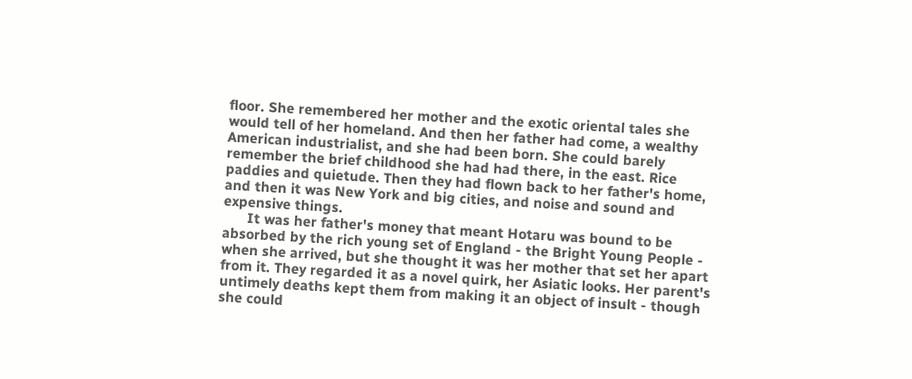floor. She remembered her mother and the exotic oriental tales she would tell of her homeland. And then her father had come, a wealthy American industrialist, and she had been born. She could barely remember the brief childhood she had had there, in the east. Rice paddies and quietude. Then they had flown back to her father's home, and then it was New York and big cities, and noise and sound and expensive things.
      It was her father's money that meant Hotaru was bound to be absorbed by the rich young set of England - the Bright Young People - when she arrived, but she thought it was her mother that set her apart from it. They regarded it as a novel quirk, her Asiatic looks. Her parent's untimely deaths kept them from making it an object of insult - though she could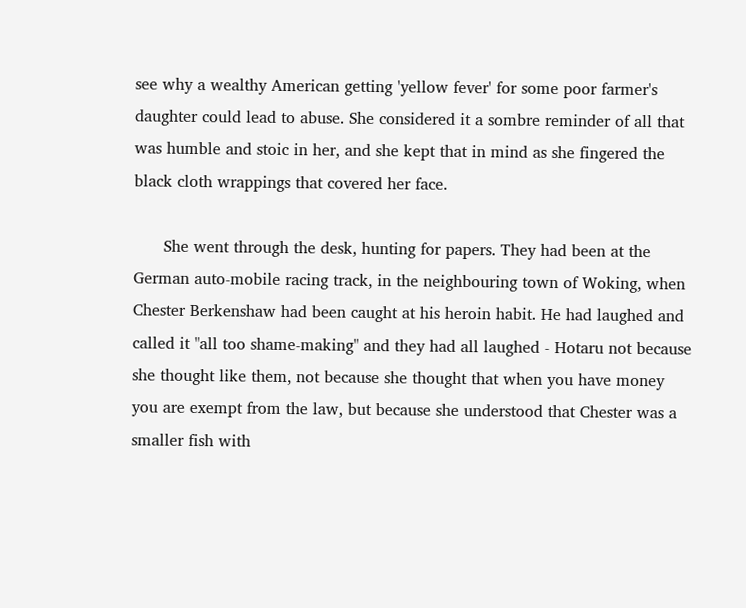see why a wealthy American getting 'yellow fever' for some poor farmer's daughter could lead to abuse. She considered it a sombre reminder of all that was humble and stoic in her, and she kept that in mind as she fingered the black cloth wrappings that covered her face.

      She went through the desk, hunting for papers. They had been at the German auto-mobile racing track, in the neighbouring town of Woking, when Chester Berkenshaw had been caught at his heroin habit. He had laughed and called it "all too shame-making" and they had all laughed - Hotaru not because she thought like them, not because she thought that when you have money you are exempt from the law, but because she understood that Chester was a smaller fish with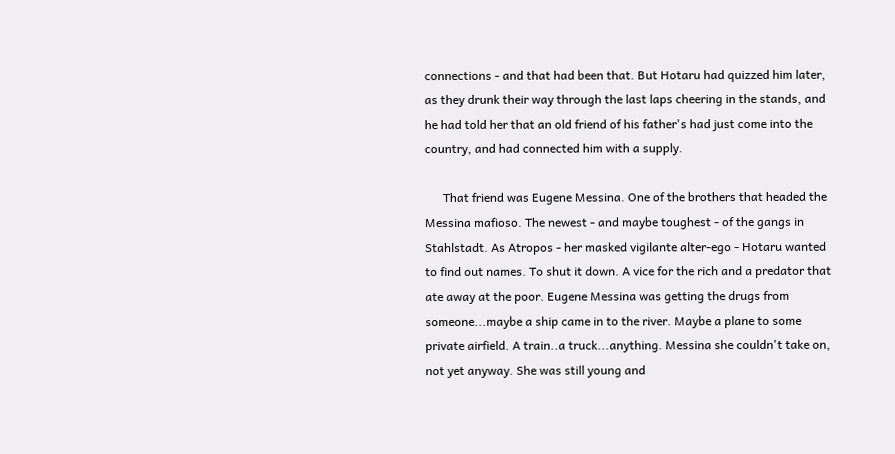connections - and that had been that. But Hotaru had quizzed him later, as they drunk their way through the last laps cheering in the stands, and he had told her that an old friend of his father's had just come into the country, and had connected him with a supply.

      That friend was Eugene Messina. One of the brothers that headed the Messina mafioso. The newest - and maybe toughest - of the gangs in Stahlstadt. As Atropos - her masked vigilante alter-ego - Hotaru wanted to find out names. To shut it down. A vice for the rich and a predator that ate away at the poor. Eugene Messina was getting the drugs from someone...maybe a ship came in to the river. Maybe a plane to some private airfield. A train..a truck...anything. Messina she couldn't take on, not yet anyway. She was still young and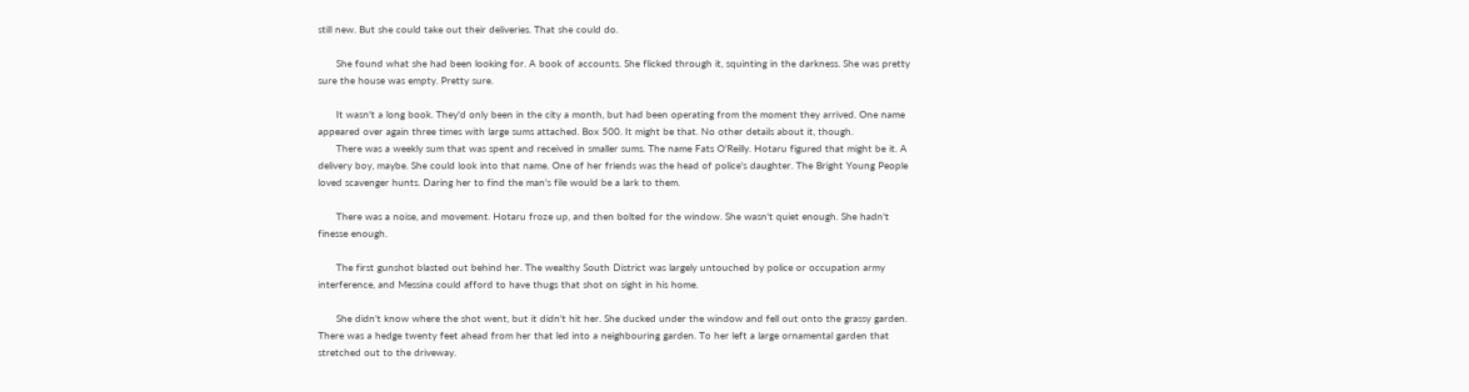still new. But she could take out their deliveries. That she could do.

      She found what she had been looking for. A book of accounts. She flicked through it, squinting in the darkness. She was pretty sure the house was empty. Pretty sure.

      It wasn't a long book. They'd only been in the city a month, but had been operating from the moment they arrived. One name appeared over again three times with large sums attached. Box 500. It might be that. No other details about it, though.
      There was a weekly sum that was spent and received in smaller sums. The name Fats O'Reilly. Hotaru figured that might be it. A delivery boy, maybe. She could look into that name. One of her friends was the head of police's daughter. The Bright Young People loved scavenger hunts. Daring her to find the man's file would be a lark to them.

      There was a noise, and movement. Hotaru froze up, and then bolted for the window. She wasn't quiet enough. She hadn't finesse enough.

      The first gunshot blasted out behind her. The wealthy South District was largely untouched by police or occupation army interference, and Messina could afford to have thugs that shot on sight in his home.

      She didn't know where the shot went, but it didn't hit her. She ducked under the window and fell out onto the grassy garden. There was a hedge twenty feet ahead from her that led into a neighbouring garden. To her left a large ornamental garden that stretched out to the driveway.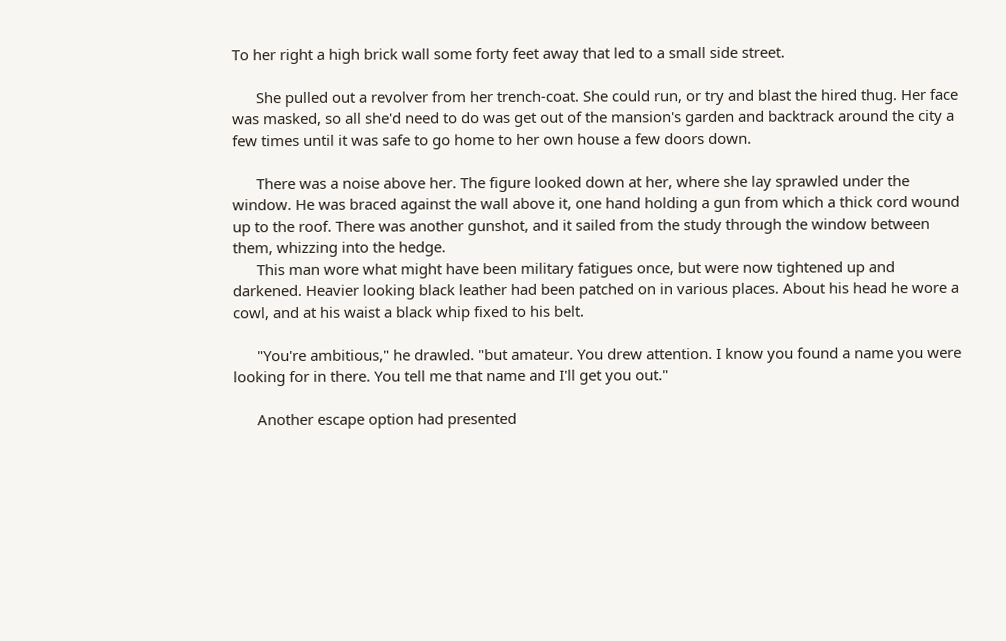To her right a high brick wall some forty feet away that led to a small side street.

      She pulled out a revolver from her trench-coat. She could run, or try and blast the hired thug. Her face was masked, so all she'd need to do was get out of the mansion's garden and backtrack around the city a few times until it was safe to go home to her own house a few doors down.

      There was a noise above her. The figure looked down at her, where she lay sprawled under the window. He was braced against the wall above it, one hand holding a gun from which a thick cord wound up to the roof. There was another gunshot, and it sailed from the study through the window between them, whizzing into the hedge.
      This man wore what might have been military fatigues once, but were now tightened up and darkened. Heavier looking black leather had been patched on in various places. About his head he wore a cowl, and at his waist a black whip fixed to his belt.

      "You're ambitious," he drawled. "but amateur. You drew attention. I know you found a name you were looking for in there. You tell me that name and I'll get you out."

      Another escape option had presented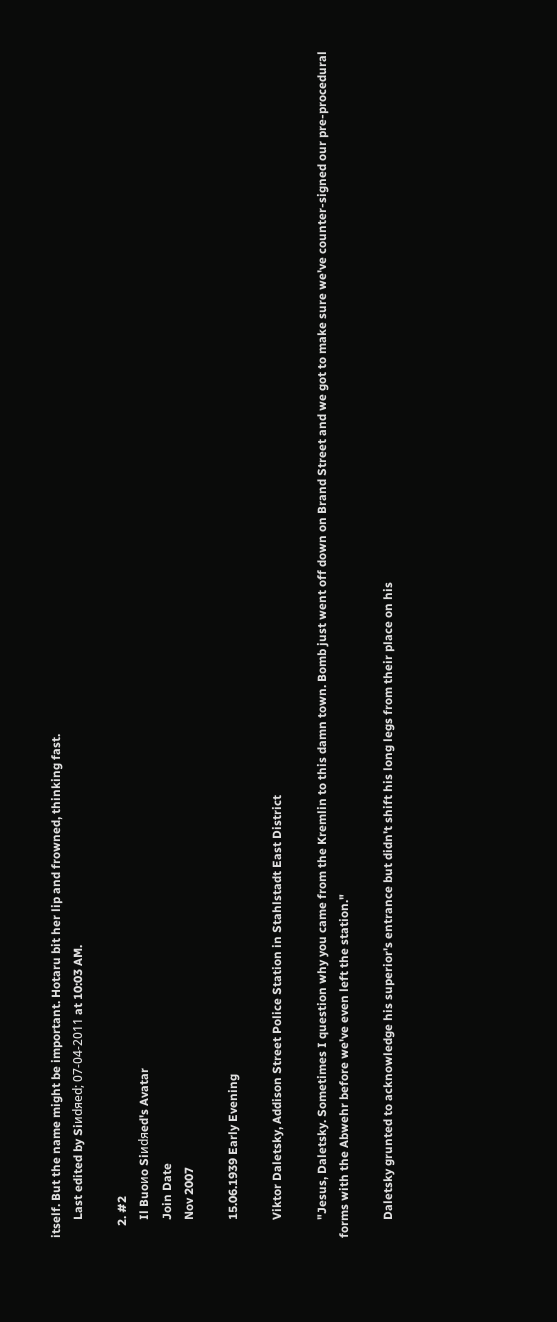itself. But the name might be important. Hotaru bit her lip and frowned, thinking fast.
      Last edited by Siиdяed; 07-04-2011 at 10:03 AM.

    2. #2
      Il Buoиo Siиdяed's Avatar
      Join Date
      Nov 2007

      15.06.1939 Early Evening

      Viktor Daletsky, Addison Street Police Station in Stahlstadt East District

      "Jesus, Daletsky. Sometimes I question why you came from the Kremlin to this damn town. Bomb just went off down on Brand Street and we got to make sure we've counter-signed our pre-procedural forms with the Abwehr before we've even left the station."

      Daletsky grunted to acknowledge his superior's entrance but didn't shift his long legs from their place on his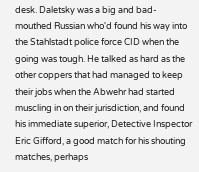desk. Daletsky was a big and bad-mouthed Russian who'd found his way into the Stahlstadt police force CID when the going was tough. He talked as hard as the other coppers that had managed to keep their jobs when the Abwehr had started muscling in on their jurisdiction, and found his immediate superior, Detective Inspector Eric Gifford, a good match for his shouting matches, perhaps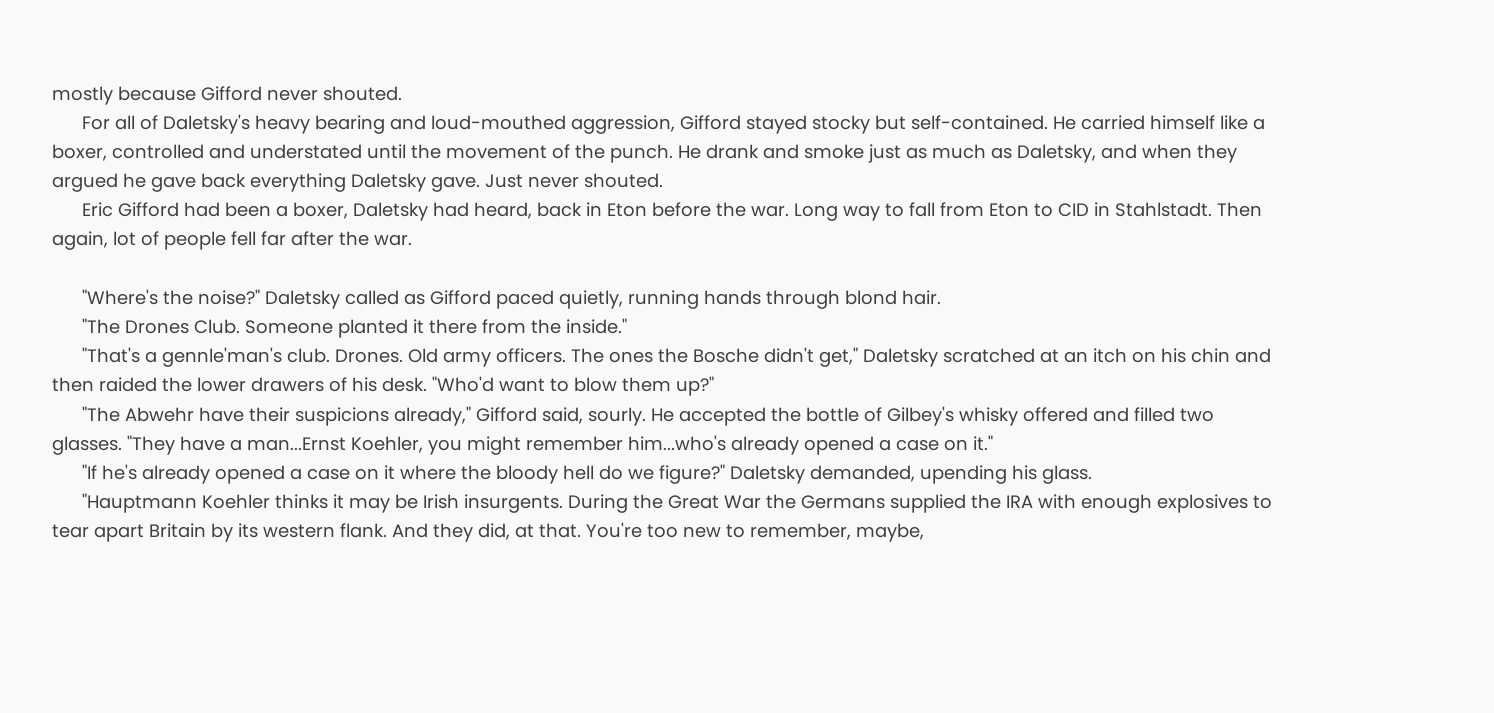mostly because Gifford never shouted.
      For all of Daletsky's heavy bearing and loud-mouthed aggression, Gifford stayed stocky but self-contained. He carried himself like a boxer, controlled and understated until the movement of the punch. He drank and smoke just as much as Daletsky, and when they argued he gave back everything Daletsky gave. Just never shouted.
      Eric Gifford had been a boxer, Daletsky had heard, back in Eton before the war. Long way to fall from Eton to CID in Stahlstadt. Then again, lot of people fell far after the war.

      "Where's the noise?" Daletsky called as Gifford paced quietly, running hands through blond hair.
      "The Drones Club. Someone planted it there from the inside."
      "That's a gennle'man's club. Drones. Old army officers. The ones the Bosche didn't get," Daletsky scratched at an itch on his chin and then raided the lower drawers of his desk. "Who'd want to blow them up?"
      "The Abwehr have their suspicions already," Gifford said, sourly. He accepted the bottle of Gilbey's whisky offered and filled two glasses. "They have a man...Ernst Koehler, you might remember him...who's already opened a case on it."
      "If he's already opened a case on it where the bloody hell do we figure?" Daletsky demanded, upending his glass.
      "Hauptmann Koehler thinks it may be Irish insurgents. During the Great War the Germans supplied the IRA with enough explosives to tear apart Britain by its western flank. And they did, at that. You're too new to remember, maybe,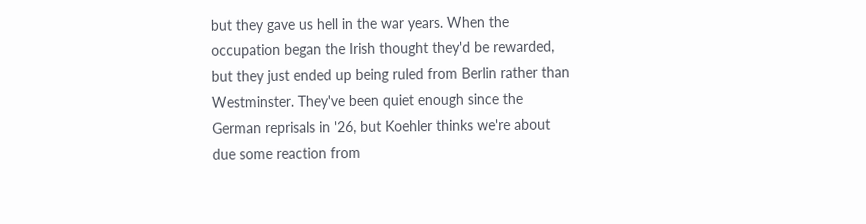but they gave us hell in the war years. When the occupation began the Irish thought they'd be rewarded, but they just ended up being ruled from Berlin rather than Westminster. They've been quiet enough since the German reprisals in '26, but Koehler thinks we're about due some reaction from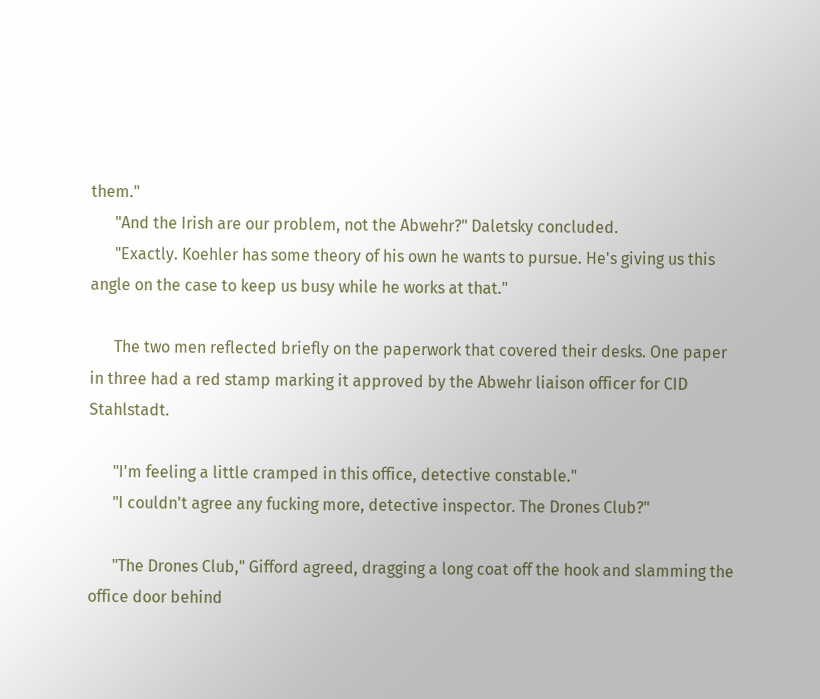them."
      "And the Irish are our problem, not the Abwehr?" Daletsky concluded.
      "Exactly. Koehler has some theory of his own he wants to pursue. He's giving us this angle on the case to keep us busy while he works at that."

      The two men reflected briefly on the paperwork that covered their desks. One paper in three had a red stamp marking it approved by the Abwehr liaison officer for CID Stahlstadt.

      "I'm feeling a little cramped in this office, detective constable."
      "I couldn't agree any fucking more, detective inspector. The Drones Club?"

      "The Drones Club," Gifford agreed, dragging a long coat off the hook and slamming the office door behind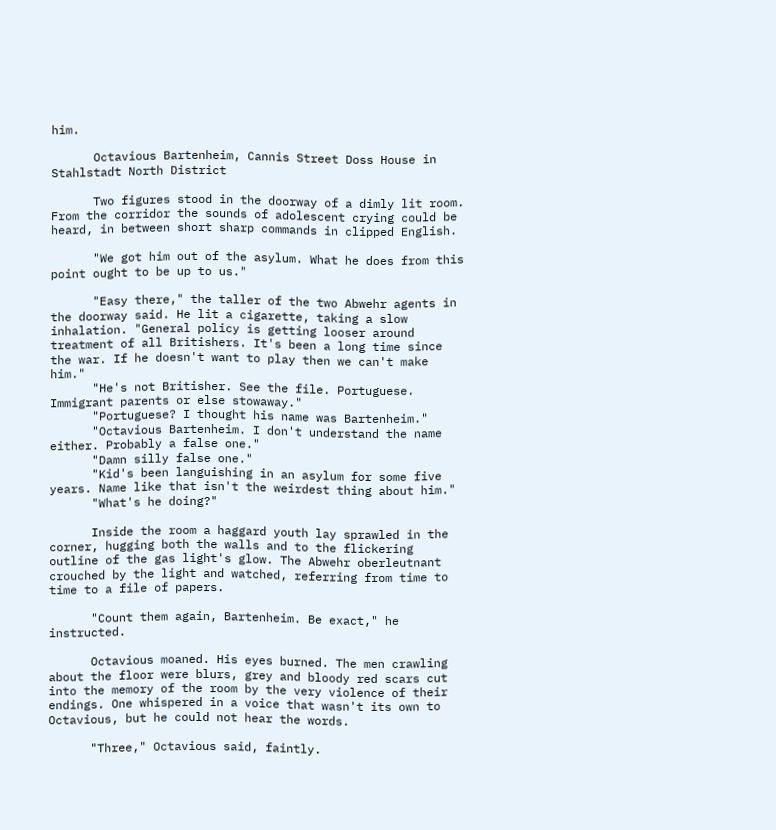him.

      Octavious Bartenheim, Cannis Street Doss House in Stahlstadt North District

      Two figures stood in the doorway of a dimly lit room. From the corridor the sounds of adolescent crying could be heard, in between short sharp commands in clipped English.

      "We got him out of the asylum. What he does from this point ought to be up to us."

      "Easy there," the taller of the two Abwehr agents in the doorway said. He lit a cigarette, taking a slow inhalation. "General policy is getting looser around treatment of all Britishers. It's been a long time since the war. If he doesn't want to play then we can't make him."
      "He's not Britisher. See the file. Portuguese. Immigrant parents or else stowaway."
      "Portuguese? I thought his name was Bartenheim."
      "Octavious Bartenheim. I don't understand the name either. Probably a false one."
      "Damn silly false one."
      "Kid's been languishing in an asylum for some five years. Name like that isn't the weirdest thing about him."
      "What's he doing?"

      Inside the room a haggard youth lay sprawled in the corner, hugging both the walls and to the flickering outline of the gas light's glow. The Abwehr oberleutnant crouched by the light and watched, referring from time to time to a file of papers.

      "Count them again, Bartenheim. Be exact," he instructed.

      Octavious moaned. His eyes burned. The men crawling about the floor were blurs, grey and bloody red scars cut into the memory of the room by the very violence of their endings. One whispered in a voice that wasn't its own to Octavious, but he could not hear the words.

      "Three," Octavious said, faintly.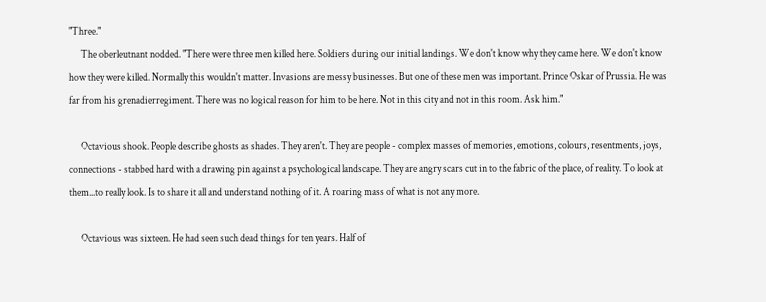"Three."
      The oberleutnant nodded. "There were three men killed here. Soldiers during our initial landings. We don't know why they came here. We don't know how they were killed. Normally this wouldn't matter. Invasions are messy businesses. But one of these men was important. Prince Oskar of Prussia. He was far from his grenadierregiment. There was no logical reason for him to be here. Not in this city and not in this room. Ask him."

      Octavious shook. People describe ghosts as shades. They aren't. They are people - complex masses of memories, emotions, colours, resentments, joys, connections - stabbed hard with a drawing pin against a psychological landscape. They are angry scars cut in to the fabric of the place, of reality. To look at them...to really look. Is to share it all and understand nothing of it. A roaring mass of what is not any more.

      Octavious was sixteen. He had seen such dead things for ten years. Half of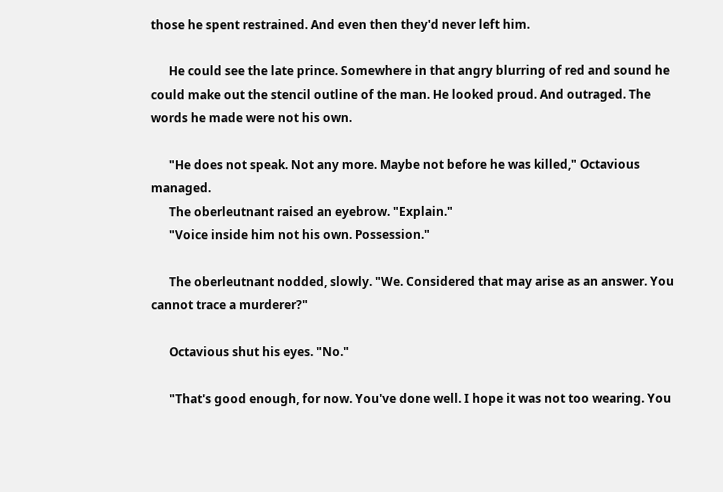those he spent restrained. And even then they'd never left him.

      He could see the late prince. Somewhere in that angry blurring of red and sound he could make out the stencil outline of the man. He looked proud. And outraged. The words he made were not his own.

      "He does not speak. Not any more. Maybe not before he was killed," Octavious managed.
      The oberleutnant raised an eyebrow. "Explain."
      "Voice inside him not his own. Possession."

      The oberleutnant nodded, slowly. "We. Considered that may arise as an answer. You cannot trace a murderer?"

      Octavious shut his eyes. "No."

      "That's good enough, for now. You've done well. I hope it was not too wearing. You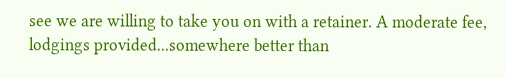see we are willing to take you on with a retainer. A moderate fee, lodgings provided...somewhere better than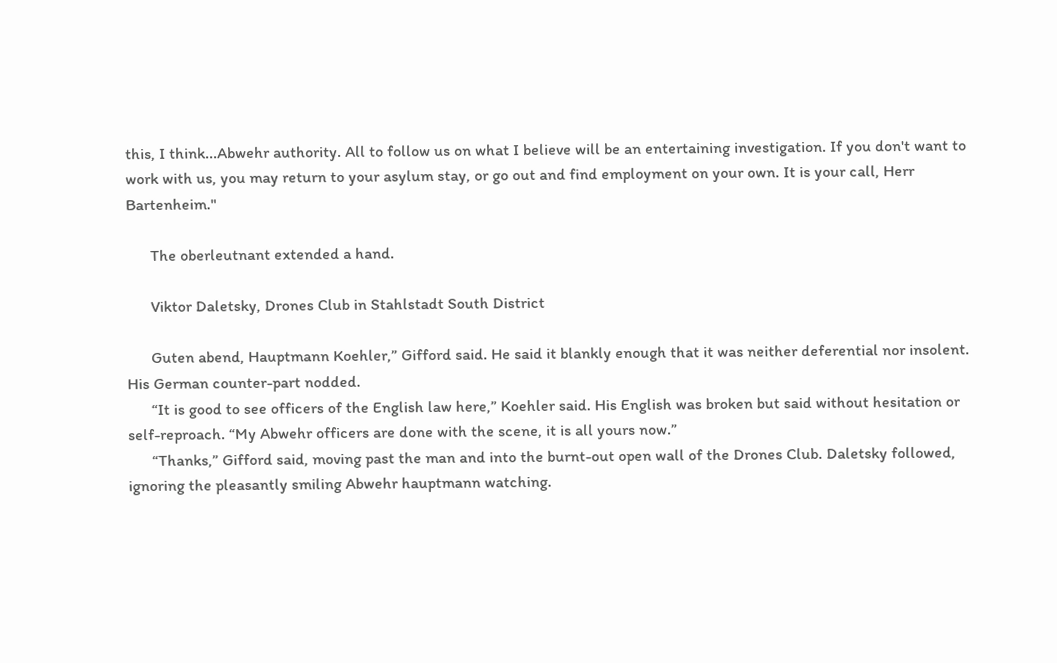this, I think...Abwehr authority. All to follow us on what I believe will be an entertaining investigation. If you don't want to work with us, you may return to your asylum stay, or go out and find employment on your own. It is your call, Herr Bartenheim."

      The oberleutnant extended a hand.

      Viktor Daletsky, Drones Club in Stahlstadt South District

      Guten abend, Hauptmann Koehler,” Gifford said. He said it blankly enough that it was neither deferential nor insolent. His German counter-part nodded.
      “It is good to see officers of the English law here,” Koehler said. His English was broken but said without hesitation or self-reproach. “My Abwehr officers are done with the scene, it is all yours now.”
      “Thanks,” Gifford said, moving past the man and into the burnt-out open wall of the Drones Club. Daletsky followed, ignoring the pleasantly smiling Abwehr hauptmann watching.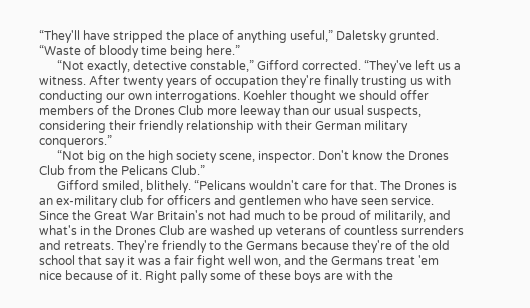“They'll have stripped the place of anything useful,” Daletsky grunted. “Waste of bloody time being here.”
      “Not exactly, detective constable,” Gifford corrected. “They've left us a witness. After twenty years of occupation they're finally trusting us with conducting our own interrogations. Koehler thought we should offer members of the Drones Club more leeway than our usual suspects, considering their friendly relationship with their German military conquerors.”
      “Not big on the high society scene, inspector. Don't know the Drones Club from the Pelicans Club.”
      Gifford smiled, blithely. “Pelicans wouldn't care for that. The Drones is an ex-military club for officers and gentlemen who have seen service. Since the Great War Britain's not had much to be proud of militarily, and what's in the Drones Club are washed up veterans of countless surrenders and retreats. They're friendly to the Germans because they're of the old school that say it was a fair fight well won, and the Germans treat 'em nice because of it. Right pally some of these boys are with the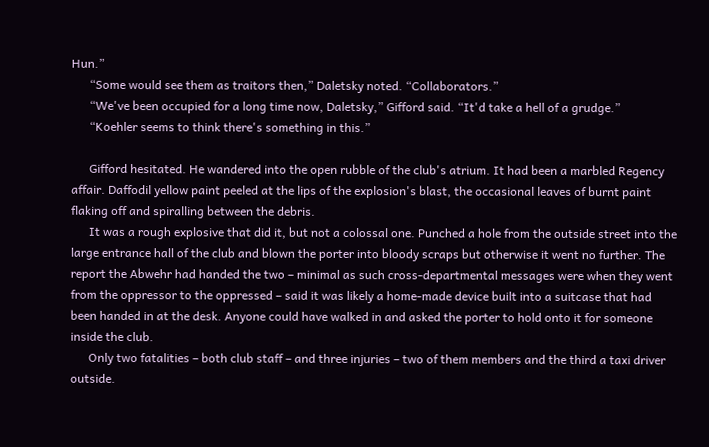Hun.”
      “Some would see them as traitors then,” Daletsky noted. “Collaborators.”
      “We've been occupied for a long time now, Daletsky,” Gifford said. “It'd take a hell of a grudge.”
      “Koehler seems to think there's something in this.”

      Gifford hesitated. He wandered into the open rubble of the club's atrium. It had been a marbled Regency affair. Daffodil yellow paint peeled at the lips of the explosion's blast, the occasional leaves of burnt paint flaking off and spiralling between the debris.
      It was a rough explosive that did it, but not a colossal one. Punched a hole from the outside street into the large entrance hall of the club and blown the porter into bloody scraps but otherwise it went no further. The report the Abwehr had handed the two – minimal as such cross-departmental messages were when they went from the oppressor to the oppressed – said it was likely a home-made device built into a suitcase that had been handed in at the desk. Anyone could have walked in and asked the porter to hold onto it for someone inside the club.
      Only two fatalities – both club staff – and three injuries – two of them members and the third a taxi driver outside.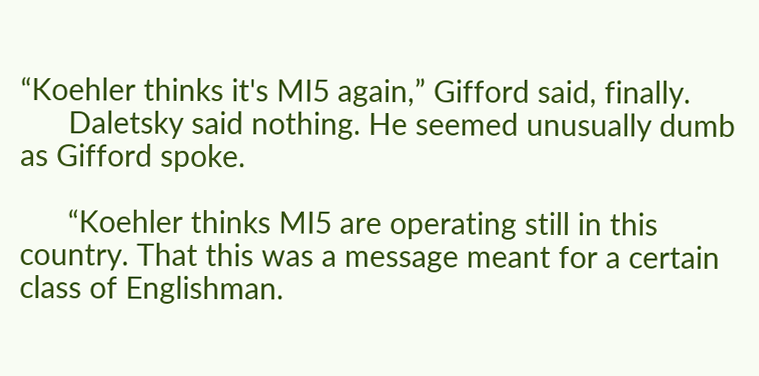“Koehler thinks it's MI5 again,” Gifford said, finally.
      Daletsky said nothing. He seemed unusually dumb as Gifford spoke.

      “Koehler thinks MI5 are operating still in this country. That this was a message meant for a certain class of Englishman.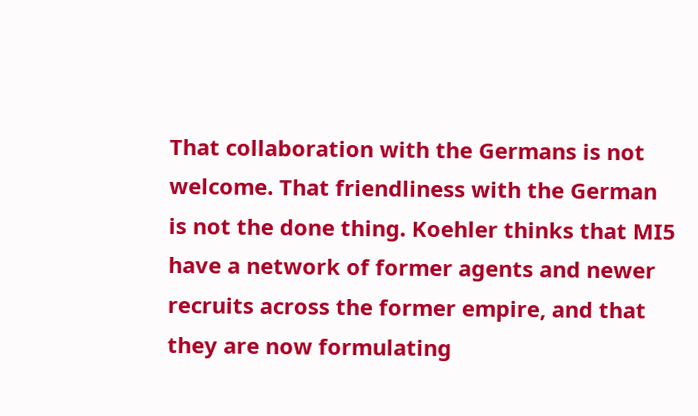That collaboration with the Germans is not welcome. That friendliness with the German is not the done thing. Koehler thinks that MI5 have a network of former agents and newer recruits across the former empire, and that they are now formulating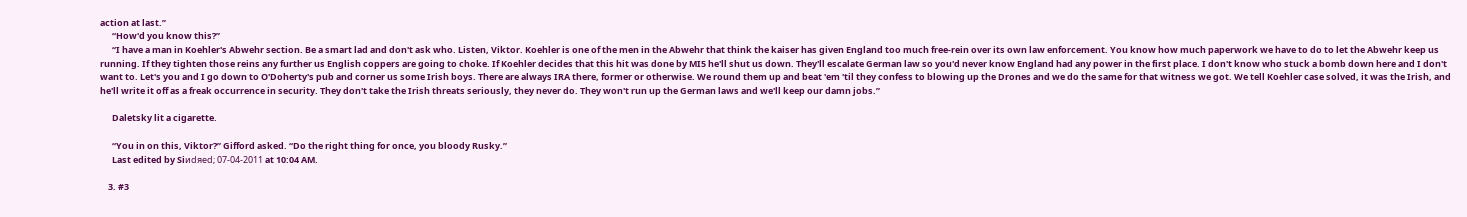action at last.”
      “How'd you know this?”
      “I have a man in Koehler's Abwehr section. Be a smart lad and don't ask who. Listen, Viktor. Koehler is one of the men in the Abwehr that think the kaiser has given England too much free-rein over its own law enforcement. You know how much paperwork we have to do to let the Abwehr keep us running. If they tighten those reins any further us English coppers are going to choke. If Koehler decides that this hit was done by MI5 he'll shut us down. They'll escalate German law so you'd never know England had any power in the first place. I don't know who stuck a bomb down here and I don't want to. Let's you and I go down to O'Doherty's pub and corner us some Irish boys. There are always IRA there, former or otherwise. We round them up and beat 'em 'til they confess to blowing up the Drones and we do the same for that witness we got. We tell Koehler case solved, it was the Irish, and he'll write it off as a freak occurrence in security. They don't take the Irish threats seriously, they never do. They won't run up the German laws and we'll keep our damn jobs.”

      Daletsky lit a cigarette.

      “You in on this, Viktor?” Gifford asked. “Do the right thing for once, you bloody Rusky.”
      Last edited by Siиdяed; 07-04-2011 at 10:04 AM.

    3. #3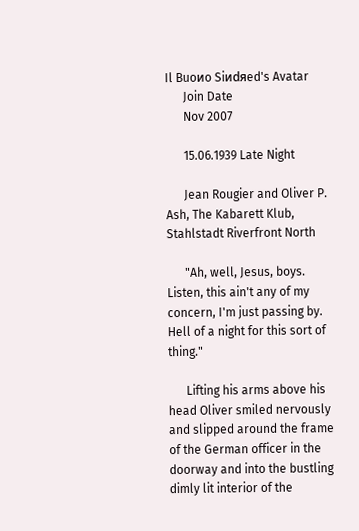Il Buoиo Siиdяed's Avatar
      Join Date
      Nov 2007

      15.06.1939 Late Night

      Jean Rougier and Oliver P. Ash, The Kabarett Klub, Stahlstadt Riverfront North

      "Ah, well, Jesus, boys. Listen, this ain't any of my concern, I'm just passing by. Hell of a night for this sort of thing."

      Lifting his arms above his head Oliver smiled nervously and slipped around the frame of the German officer in the doorway and into the bustling dimly lit interior of the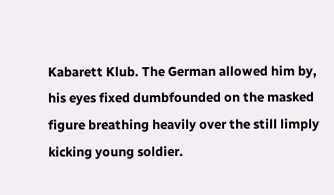Kabarett Klub. The German allowed him by, his eyes fixed dumbfounded on the masked figure breathing heavily over the still limply kicking young soldier.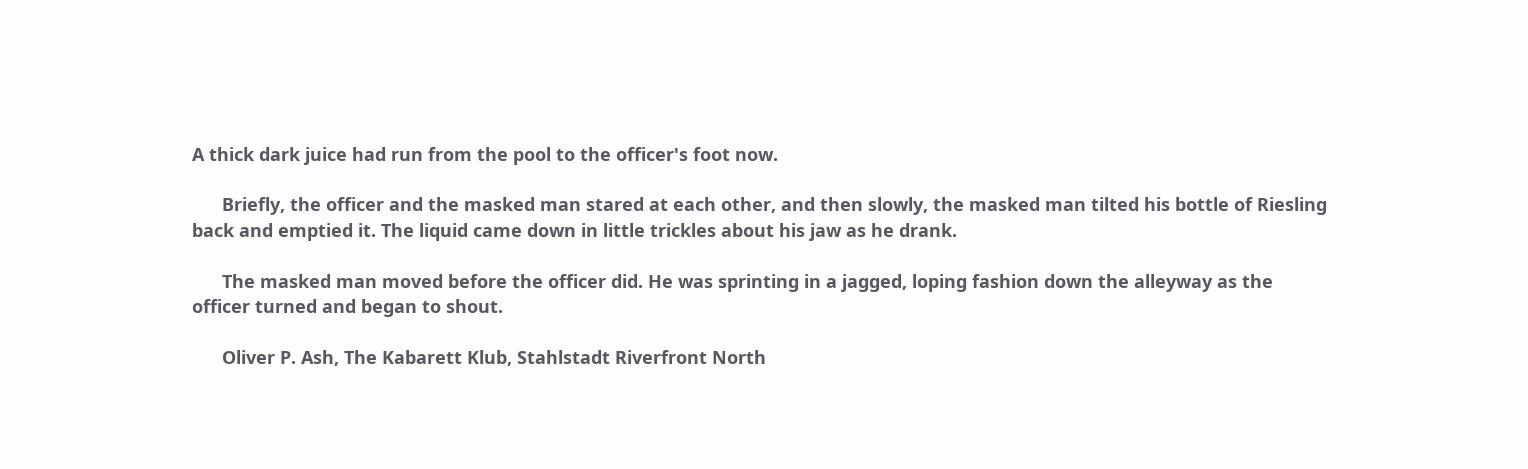A thick dark juice had run from the pool to the officer's foot now.

      Briefly, the officer and the masked man stared at each other, and then slowly, the masked man tilted his bottle of Riesling back and emptied it. The liquid came down in little trickles about his jaw as he drank.

      The masked man moved before the officer did. He was sprinting in a jagged, loping fashion down the alleyway as the officer turned and began to shout.

      Oliver P. Ash, The Kabarett Klub, Stahlstadt Riverfront North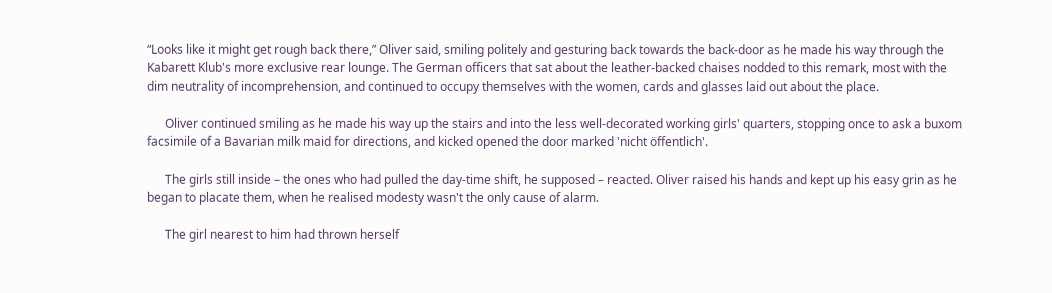“Looks like it might get rough back there,” Oliver said, smiling politely and gesturing back towards the back-door as he made his way through the Kabarett Klub's more exclusive rear lounge. The German officers that sat about the leather-backed chaises nodded to this remark, most with the dim neutrality of incomprehension, and continued to occupy themselves with the women, cards and glasses laid out about the place.

      Oliver continued smiling as he made his way up the stairs and into the less well-decorated working girls' quarters, stopping once to ask a buxom facsimile of a Bavarian milk maid for directions, and kicked opened the door marked 'nicht öffentlich'.

      The girls still inside – the ones who had pulled the day-time shift, he supposed – reacted. Oliver raised his hands and kept up his easy grin as he began to placate them, when he realised modesty wasn't the only cause of alarm.

      The girl nearest to him had thrown herself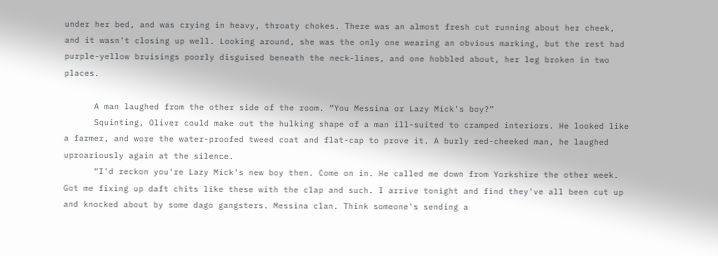under her bed, and was crying in heavy, throaty chokes. There was an almost fresh cut running about her cheek, and it wasn't closing up well. Looking around, she was the only one wearing an obvious marking, but the rest had purple-yellow bruisings poorly disguised beneath the neck-lines, and one hobbled about, her leg broken in two places.

      A man laughed from the other side of the room. “You Messina or Lazy Mick's boy?”
      Squinting, Oliver could make out the hulking shape of a man ill-suited to cramped interiors. He looked like a farmer, and wore the water-proofed tweed coat and flat-cap to prove it. A burly red-cheeked man, he laughed uproariously again at the silence.
      “I'd reckon you're Lazy Mick's new boy then. Come on in. He called me down from Yorkshire the other week. Got me fixing up daft chits like these with the clap and such. I arrive tonight and find they've all been cut up and knocked about by some dago gangsters. Messina clan. Think someone's sending a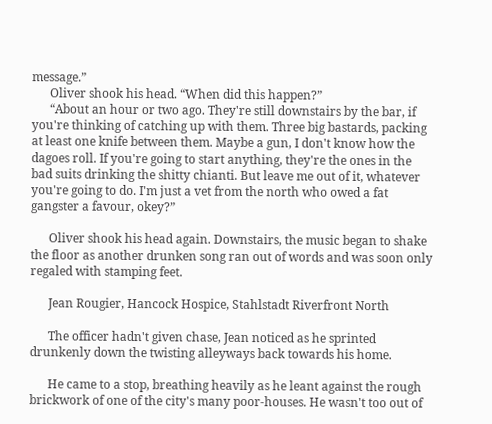message.”
      Oliver shook his head. “When did this happen?”
      “About an hour or two ago. They're still downstairs by the bar, if you're thinking of catching up with them. Three big bastards, packing at least one knife between them. Maybe a gun, I don't know how the dagoes roll. If you're going to start anything, they're the ones in the bad suits drinking the shitty chianti. But leave me out of it, whatever you're going to do. I'm just a vet from the north who owed a fat gangster a favour, okey?”

      Oliver shook his head again. Downstairs, the music began to shake the floor as another drunken song ran out of words and was soon only regaled with stamping feet.

      Jean Rougier, Hancock Hospice, Stahlstadt Riverfront North

      The officer hadn't given chase, Jean noticed as he sprinted drunkenly down the twisting alleyways back towards his home.

      He came to a stop, breathing heavily as he leant against the rough brickwork of one of the city's many poor-houses. He wasn't too out of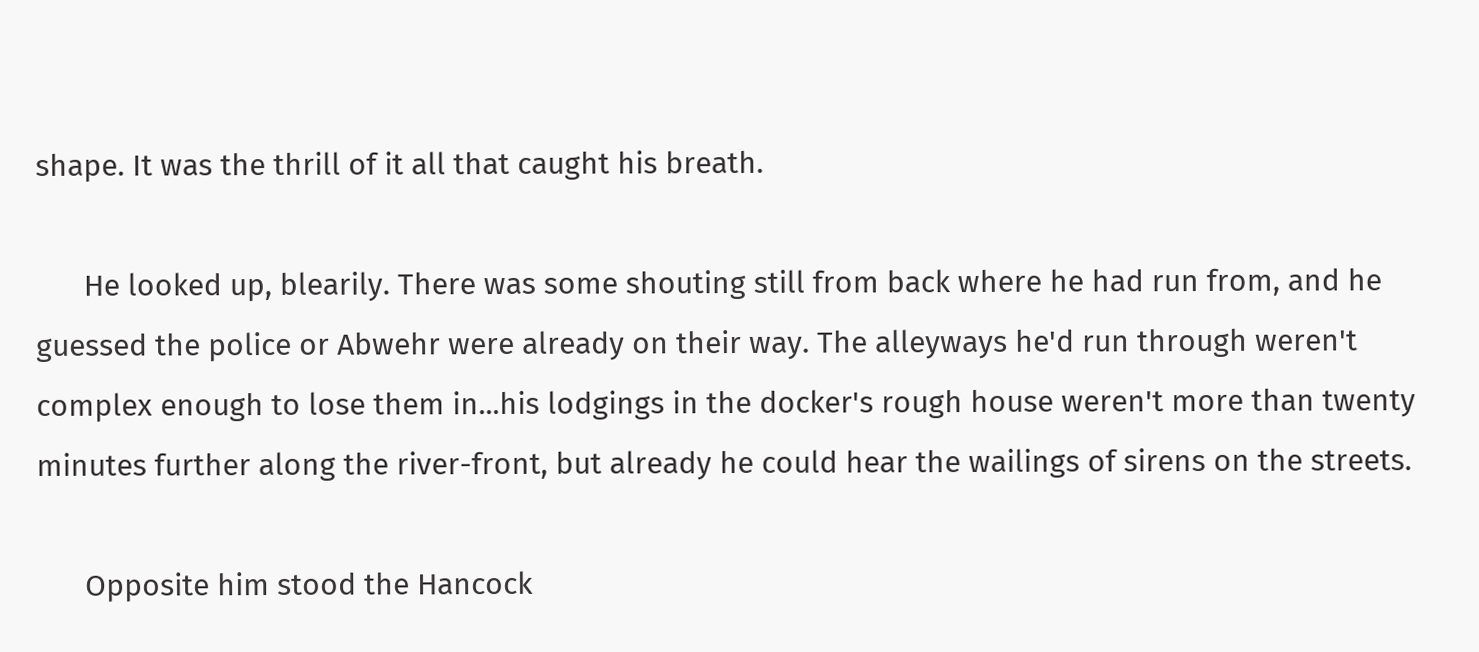shape. It was the thrill of it all that caught his breath.

      He looked up, blearily. There was some shouting still from back where he had run from, and he guessed the police or Abwehr were already on their way. The alleyways he'd run through weren't complex enough to lose them in...his lodgings in the docker's rough house weren't more than twenty minutes further along the river-front, but already he could hear the wailings of sirens on the streets.

      Opposite him stood the Hancock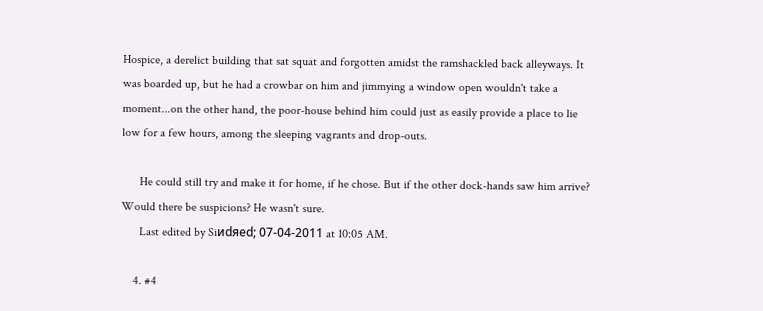Hospice, a derelict building that sat squat and forgotten amidst the ramshackled back alleyways. It was boarded up, but he had a crowbar on him and jimmying a window open wouldn't take a moment...on the other hand, the poor-house behind him could just as easily provide a place to lie low for a few hours, among the sleeping vagrants and drop-outs.

      He could still try and make it for home, if he chose. But if the other dock-hands saw him arrive? Would there be suspicions? He wasn't sure.
      Last edited by Siиdяed; 07-04-2011 at 10:05 AM.

    4. #4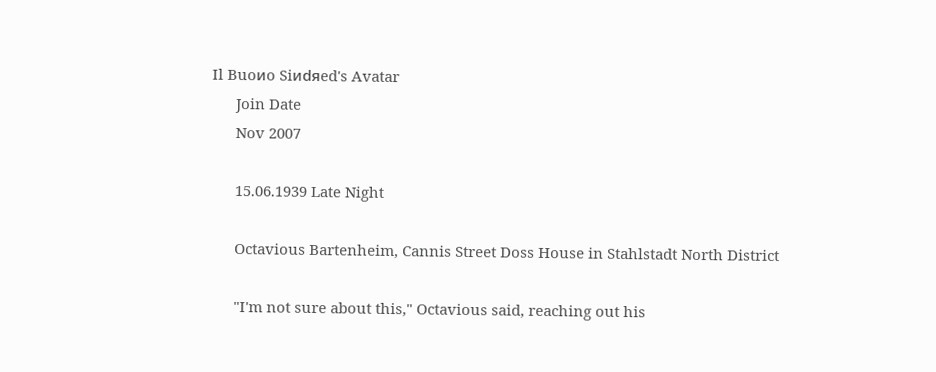Il Buoиo Siиdяed's Avatar
      Join Date
      Nov 2007

      15.06.1939 Late Night

      Octavious Bartenheim, Cannis Street Doss House in Stahlstadt North District

      "I'm not sure about this," Octavious said, reaching out his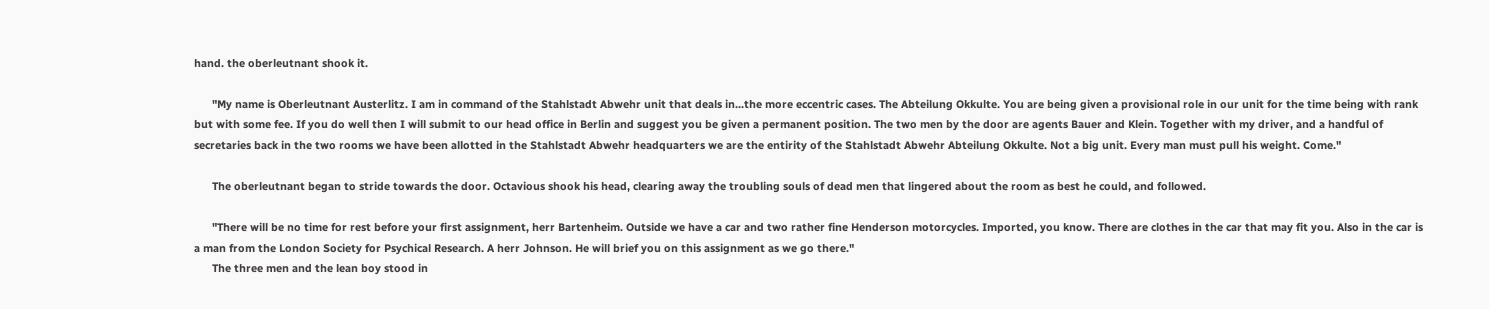hand. the oberleutnant shook it.

      "My name is Oberleutnant Austerlitz. I am in command of the Stahlstadt Abwehr unit that deals in...the more eccentric cases. The Abteilung Okkulte. You are being given a provisional role in our unit for the time being with rank but with some fee. If you do well then I will submit to our head office in Berlin and suggest you be given a permanent position. The two men by the door are agents Bauer and Klein. Together with my driver, and a handful of secretaries back in the two rooms we have been allotted in the Stahlstadt Abwehr headquarters we are the entirity of the Stahlstadt Abwehr Abteilung Okkulte. Not a big unit. Every man must pull his weight. Come."

      The oberleutnant began to stride towards the door. Octavious shook his head, clearing away the troubling souls of dead men that lingered about the room as best he could, and followed.

      "There will be no time for rest before your first assignment, herr Bartenheim. Outside we have a car and two rather fine Henderson motorcycles. Imported, you know. There are clothes in the car that may fit you. Also in the car is a man from the London Society for Psychical Research. A herr Johnson. He will brief you on this assignment as we go there."
      The three men and the lean boy stood in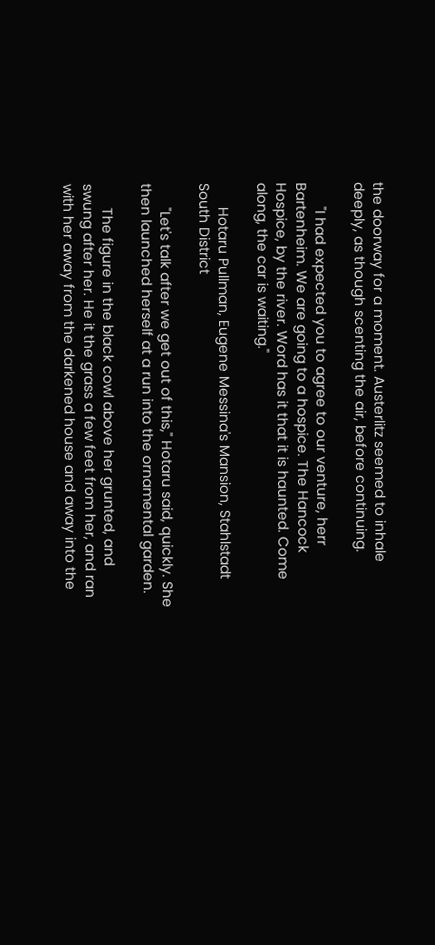the doorway for a moment. Austerlitz seemed to inhale deeply, as though scenting the air, before continuing.

      "I had expected you to agree to our venture, herr Bartenheim. We are going to a hospice. The Hancock Hospice, by the river. Word has it that it is haunted. Come along, the car is waiting."

      Hotaru Pullman, Eugene Messina's Mansion, Stahlstadt South District

      "Let's talk after we get out of this," Hotaru said, quickly. She then launched herself at a run into the ornamental garden.

      The figure in the black cowl above her grunted, and swung after her. He it the grass a few feet from her, and ran with her away from the darkened house and away into the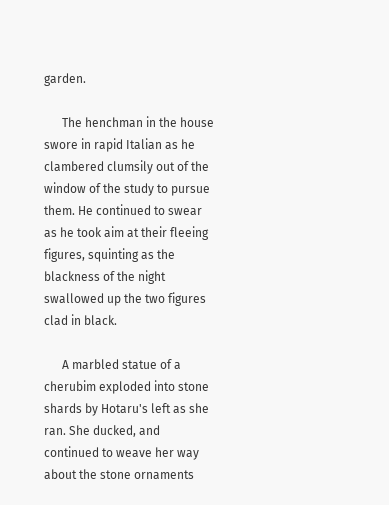garden.

      The henchman in the house swore in rapid Italian as he clambered clumsily out of the window of the study to pursue them. He continued to swear as he took aim at their fleeing figures, squinting as the blackness of the night swallowed up the two figures clad in black.

      A marbled statue of a cherubim exploded into stone shards by Hotaru's left as she ran. She ducked, and continued to weave her way about the stone ornaments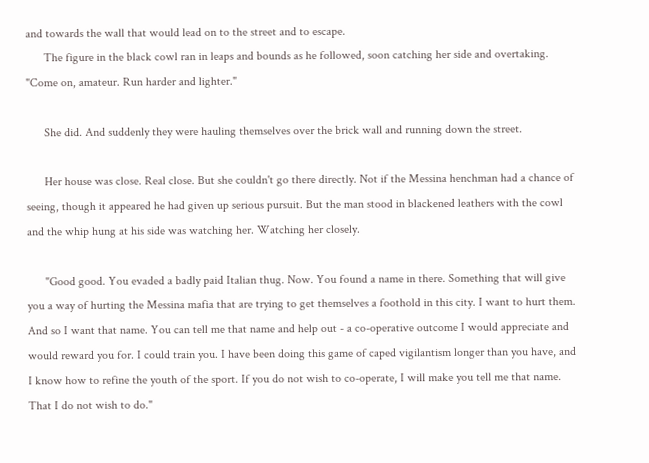and towards the wall that would lead on to the street and to escape.
      The figure in the black cowl ran in leaps and bounds as he followed, soon catching her side and overtaking. "Come on, amateur. Run harder and lighter."

      She did. And suddenly they were hauling themselves over the brick wall and running down the street.

      Her house was close. Real close. But she couldn't go there directly. Not if the Messina henchman had a chance of seeing, though it appeared he had given up serious pursuit. But the man stood in blackened leathers with the cowl and the whip hung at his side was watching her. Watching her closely.

      "Good good. You evaded a badly paid Italian thug. Now. You found a name in there. Something that will give you a way of hurting the Messina mafia that are trying to get themselves a foothold in this city. I want to hurt them. And so I want that name. You can tell me that name and help out - a co-operative outcome I would appreciate and would reward you for. I could train you. I have been doing this game of caped vigilantism longer than you have, and I know how to refine the youth of the sport. If you do not wish to co-operate, I will make you tell me that name. That I do not wish to do."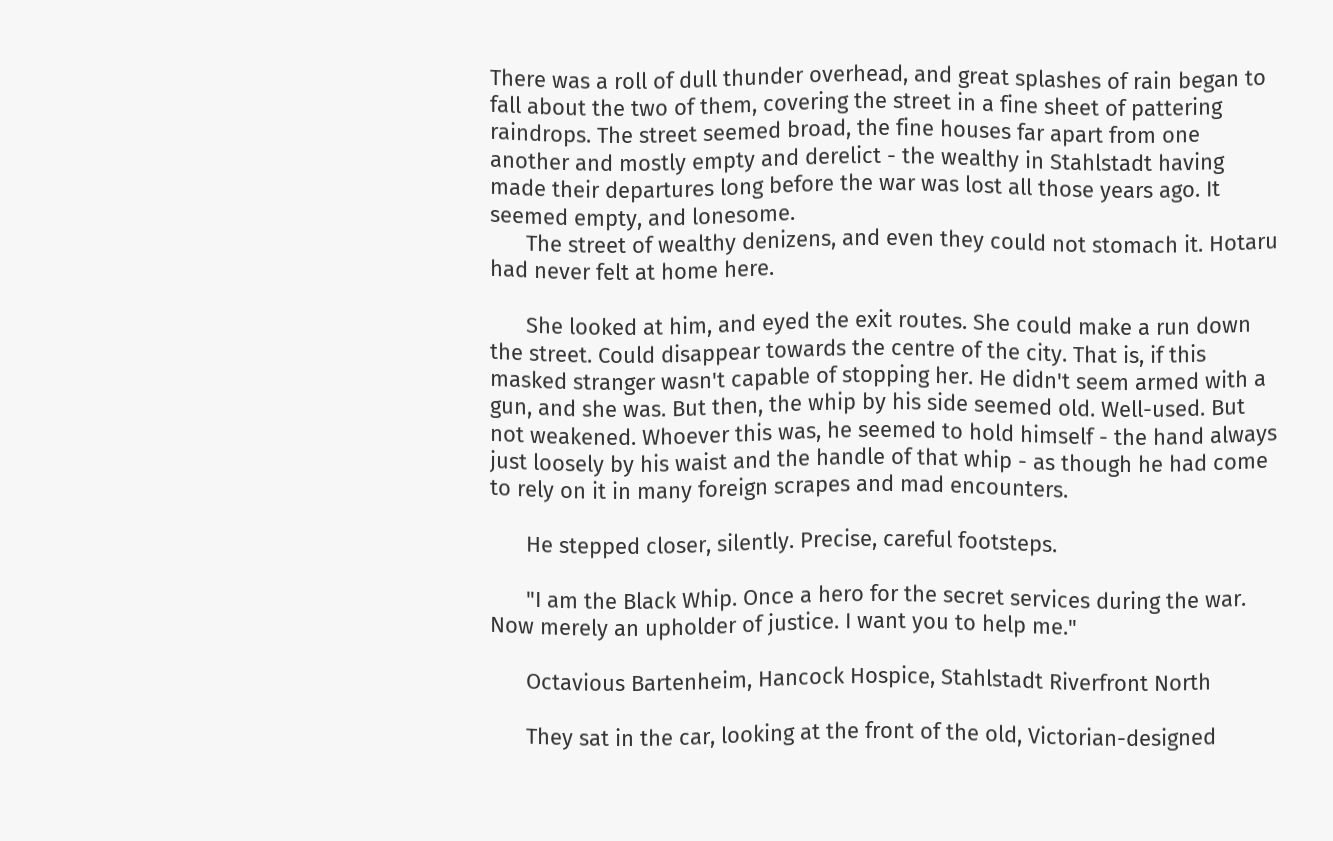There was a roll of dull thunder overhead, and great splashes of rain began to fall about the two of them, covering the street in a fine sheet of pattering raindrops. The street seemed broad, the fine houses far apart from one another and mostly empty and derelict - the wealthy in Stahlstadt having made their departures long before the war was lost all those years ago. It seemed empty, and lonesome.
      The street of wealthy denizens, and even they could not stomach it. Hotaru had never felt at home here.

      She looked at him, and eyed the exit routes. She could make a run down the street. Could disappear towards the centre of the city. That is, if this masked stranger wasn't capable of stopping her. He didn't seem armed with a gun, and she was. But then, the whip by his side seemed old. Well-used. But not weakened. Whoever this was, he seemed to hold himself - the hand always just loosely by his waist and the handle of that whip - as though he had come to rely on it in many foreign scrapes and mad encounters.

      He stepped closer, silently. Precise, careful footsteps.

      "I am the Black Whip. Once a hero for the secret services during the war. Now merely an upholder of justice. I want you to help me."

      Octavious Bartenheim, Hancock Hospice, Stahlstadt Riverfront North

      They sat in the car, looking at the front of the old, Victorian-designed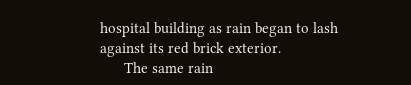hospital building as rain began to lash against its red brick exterior.
      The same rain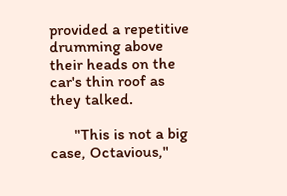provided a repetitive drumming above their heads on the car's thin roof as they talked.

      "This is not a big case, Octavious,"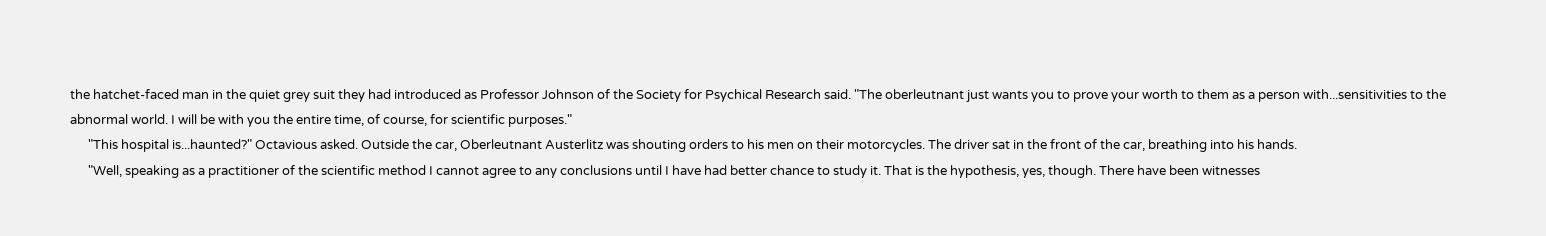the hatchet-faced man in the quiet grey suit they had introduced as Professor Johnson of the Society for Psychical Research said. "The oberleutnant just wants you to prove your worth to them as a person with...sensitivities to the abnormal world. I will be with you the entire time, of course, for scientific purposes."
      "This hospital is...haunted?" Octavious asked. Outside the car, Oberleutnant Austerlitz was shouting orders to his men on their motorcycles. The driver sat in the front of the car, breathing into his hands.
      "Well, speaking as a practitioner of the scientific method I cannot agree to any conclusions until I have had better chance to study it. That is the hypothesis, yes, though. There have been witnesses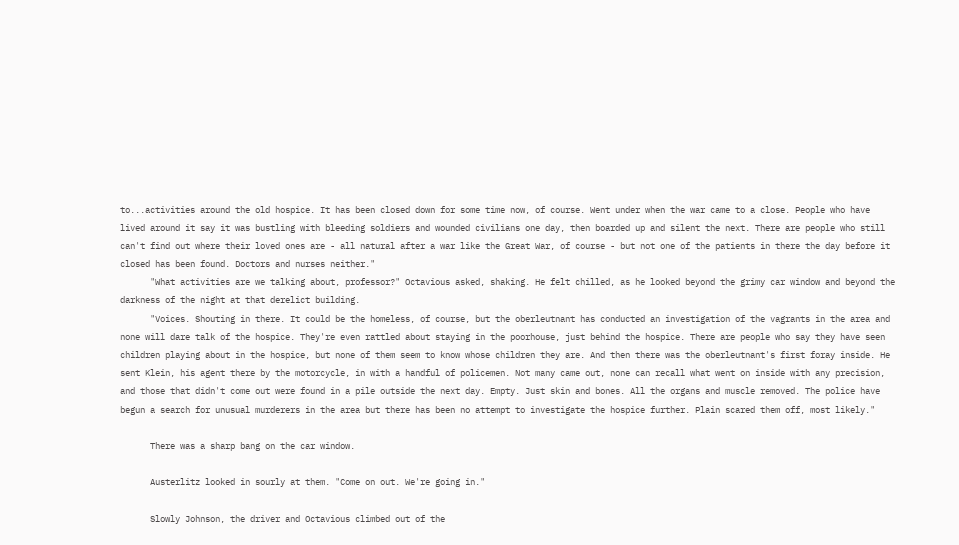to...activities around the old hospice. It has been closed down for some time now, of course. Went under when the war came to a close. People who have lived around it say it was bustling with bleeding soldiers and wounded civilians one day, then boarded up and silent the next. There are people who still can't find out where their loved ones are - all natural after a war like the Great War, of course - but not one of the patients in there the day before it closed has been found. Doctors and nurses neither."
      "What activities are we talking about, professor?" Octavious asked, shaking. He felt chilled, as he looked beyond the grimy car window and beyond the darkness of the night at that derelict building.
      "Voices. Shouting in there. It could be the homeless, of course, but the oberleutnant has conducted an investigation of the vagrants in the area and none will dare talk of the hospice. They're even rattled about staying in the poorhouse, just behind the hospice. There are people who say they have seen children playing about in the hospice, but none of them seem to know whose children they are. And then there was the oberleutnant's first foray inside. He sent Klein, his agent there by the motorcycle, in with a handful of policemen. Not many came out, none can recall what went on inside with any precision, and those that didn't come out were found in a pile outside the next day. Empty. Just skin and bones. All the organs and muscle removed. The police have begun a search for unusual murderers in the area but there has been no attempt to investigate the hospice further. Plain scared them off, most likely."

      There was a sharp bang on the car window.

      Austerlitz looked in sourly at them. "Come on out. We're going in."

      Slowly Johnson, the driver and Octavious climbed out of the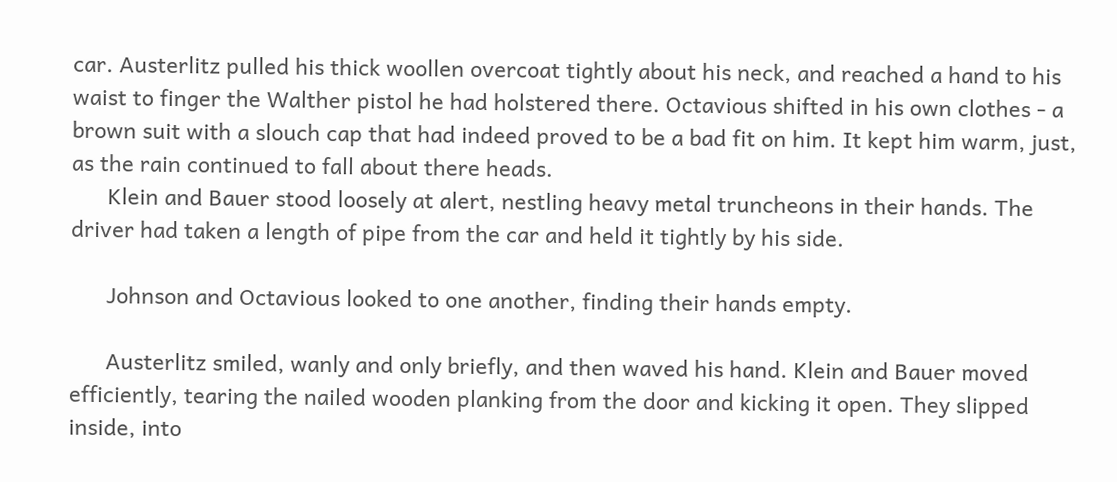car. Austerlitz pulled his thick woollen overcoat tightly about his neck, and reached a hand to his waist to finger the Walther pistol he had holstered there. Octavious shifted in his own clothes - a brown suit with a slouch cap that had indeed proved to be a bad fit on him. It kept him warm, just, as the rain continued to fall about there heads.
      Klein and Bauer stood loosely at alert, nestling heavy metal truncheons in their hands. The driver had taken a length of pipe from the car and held it tightly by his side.

      Johnson and Octavious looked to one another, finding their hands empty.

      Austerlitz smiled, wanly and only briefly, and then waved his hand. Klein and Bauer moved efficiently, tearing the nailed wooden planking from the door and kicking it open. They slipped inside, into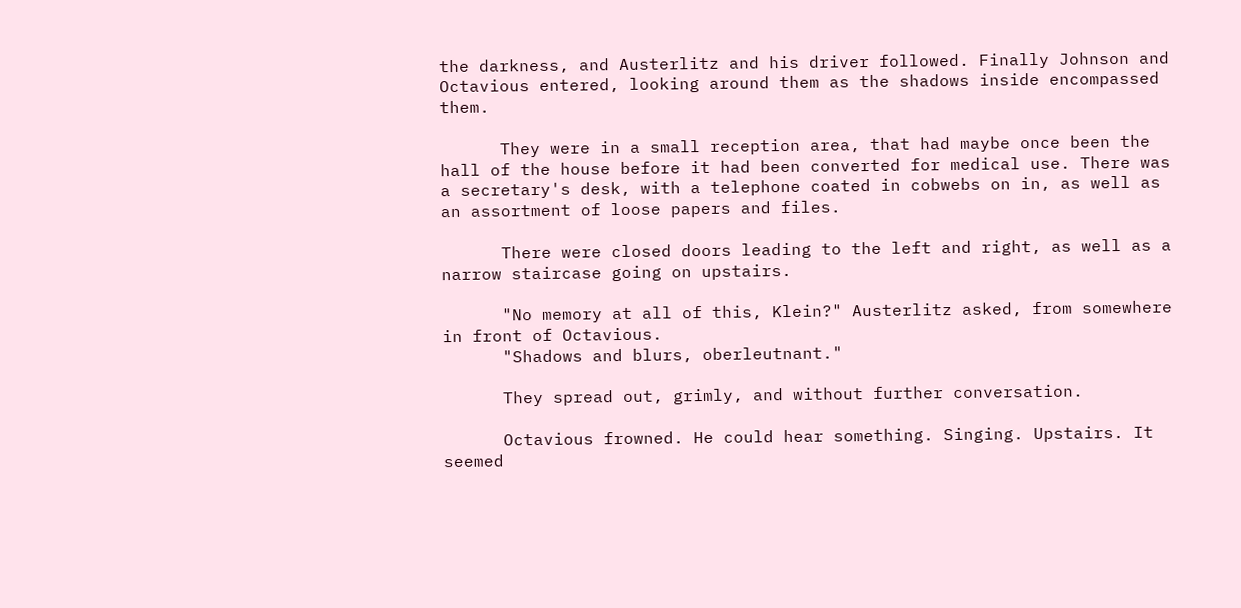the darkness, and Austerlitz and his driver followed. Finally Johnson and Octavious entered, looking around them as the shadows inside encompassed them.

      They were in a small reception area, that had maybe once been the hall of the house before it had been converted for medical use. There was a secretary's desk, with a telephone coated in cobwebs on in, as well as an assortment of loose papers and files.

      There were closed doors leading to the left and right, as well as a narrow staircase going on upstairs.

      "No memory at all of this, Klein?" Austerlitz asked, from somewhere in front of Octavious.
      "Shadows and blurs, oberleutnant."

      They spread out, grimly, and without further conversation.

      Octavious frowned. He could hear something. Singing. Upstairs. It seemed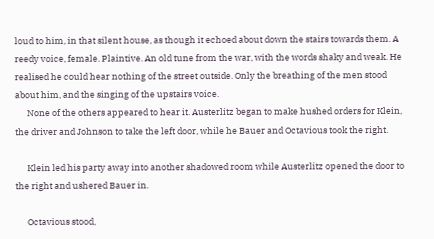loud to him, in that silent house, as though it echoed about down the stairs towards them. A reedy voice, female. Plaintive. An old tune from the war, with the words shaky and weak. He realised he could hear nothing of the street outside. Only the breathing of the men stood about him, and the singing of the upstairs voice.
      None of the others appeared to hear it. Austerlitz began to make hushed orders for Klein, the driver and Johnson to take the left door, while he Bauer and Octavious took the right.

      Klein led his party away into another shadowed room while Austerlitz opened the door to the right and ushered Bauer in.

      Octavious stood,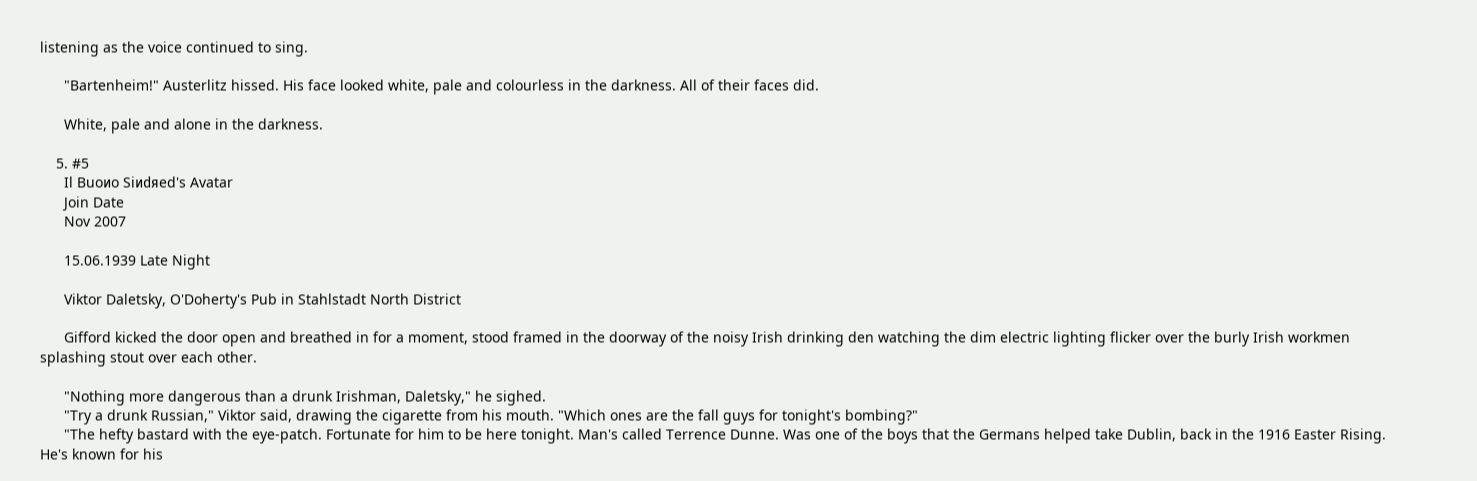listening as the voice continued to sing.

      "Bartenheim!" Austerlitz hissed. His face looked white, pale and colourless in the darkness. All of their faces did.

      White, pale and alone in the darkness.

    5. #5
      Il Buoиo Siиdяed's Avatar
      Join Date
      Nov 2007

      15.06.1939 Late Night

      Viktor Daletsky, O'Doherty's Pub in Stahlstadt North District

      Gifford kicked the door open and breathed in for a moment, stood framed in the doorway of the noisy Irish drinking den watching the dim electric lighting flicker over the burly Irish workmen splashing stout over each other.

      "Nothing more dangerous than a drunk Irishman, Daletsky," he sighed.
      "Try a drunk Russian," Viktor said, drawing the cigarette from his mouth. "Which ones are the fall guys for tonight's bombing?"
      "The hefty bastard with the eye-patch. Fortunate for him to be here tonight. Man's called Terrence Dunne. Was one of the boys that the Germans helped take Dublin, back in the 1916 Easter Rising. He's known for his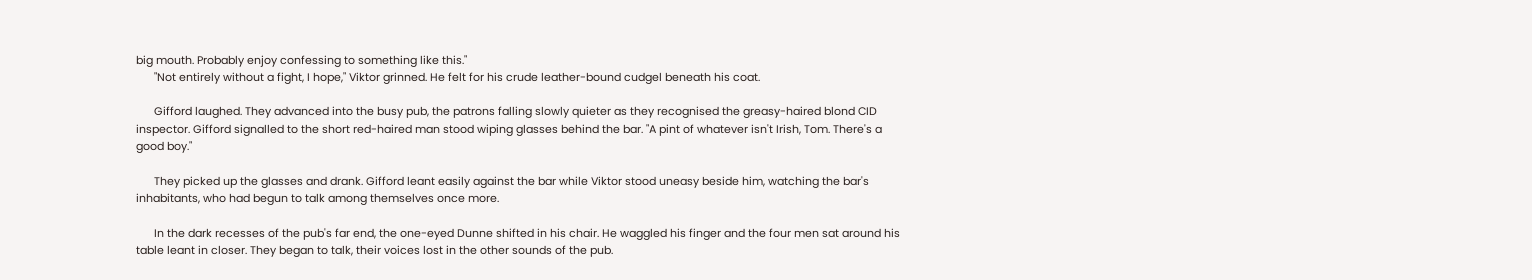big mouth. Probably enjoy confessing to something like this."
      "Not entirely without a fight, I hope," Viktor grinned. He felt for his crude leather-bound cudgel beneath his coat.

      Gifford laughed. They advanced into the busy pub, the patrons falling slowly quieter as they recognised the greasy-haired blond CID inspector. Gifford signalled to the short red-haired man stood wiping glasses behind the bar. "A pint of whatever isn't Irish, Tom. There's a good boy."

      They picked up the glasses and drank. Gifford leant easily against the bar while Viktor stood uneasy beside him, watching the bar's inhabitants, who had begun to talk among themselves once more.

      In the dark recesses of the pub's far end, the one-eyed Dunne shifted in his chair. He waggled his finger and the four men sat around his table leant in closer. They began to talk, their voices lost in the other sounds of the pub.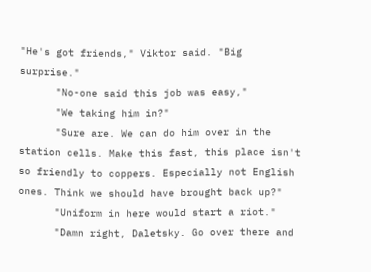"He's got friends," Viktor said. "Big surprise."
      "No-one said this job was easy,"
      "We taking him in?"
      "Sure are. We can do him over in the station cells. Make this fast, this place isn't so friendly to coppers. Especially not English ones. Think we should have brought back up?"
      "Uniform in here would start a riot."
      "Damn right, Daletsky. Go over there and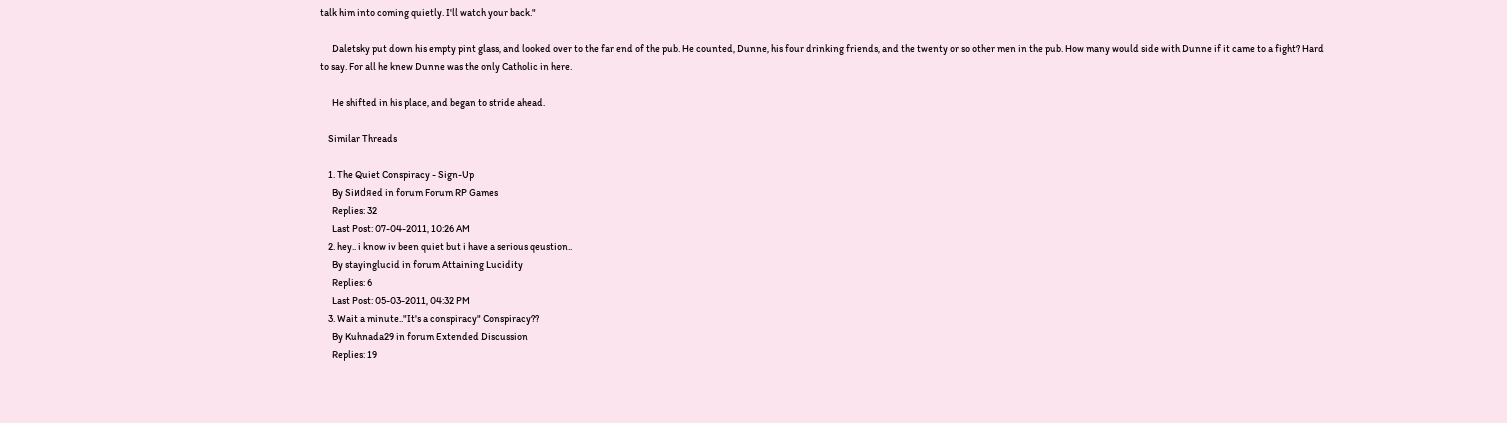talk him into coming quietly. I'll watch your back."

      Daletsky put down his empty pint glass, and looked over to the far end of the pub. He counted, Dunne, his four drinking friends, and the twenty or so other men in the pub. How many would side with Dunne if it came to a fight? Hard to say. For all he knew Dunne was the only Catholic in here.

      He shifted in his place, and began to stride ahead.

    Similar Threads

    1. The Quiet Conspiracy - Sign-Up
      By Siиdяed in forum Forum RP Games
      Replies: 32
      Last Post: 07-04-2011, 10:26 AM
    2. hey.. i know iv been quiet but i have a serious qeustion..
      By stayinglucid in forum Attaining Lucidity
      Replies: 6
      Last Post: 05-03-2011, 04:32 PM
    3. Wait a minute.."It's a conspiracy" Conspiracy??
      By Kuhnada29 in forum Extended Discussion
      Replies: 19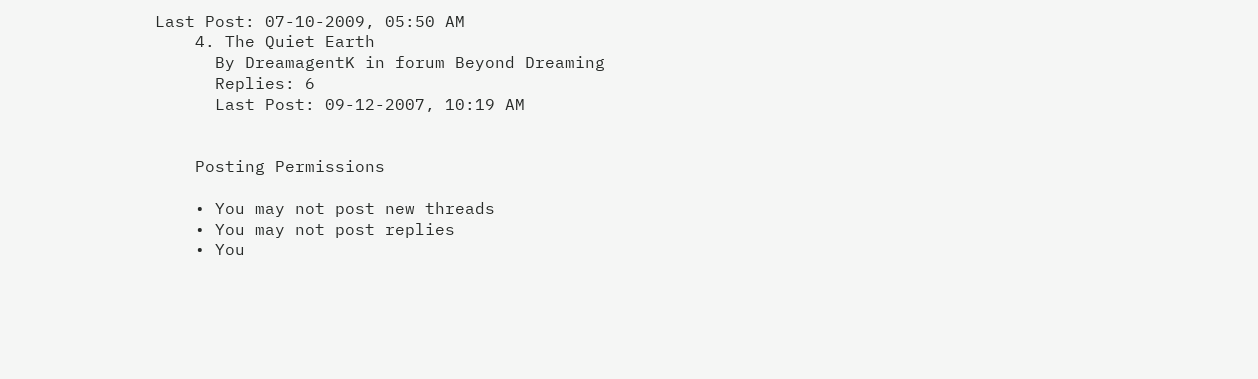Last Post: 07-10-2009, 05:50 AM
    4. The Quiet Earth
      By DreamagentK in forum Beyond Dreaming
      Replies: 6
      Last Post: 09-12-2007, 10:19 AM


    Posting Permissions

    • You may not post new threads
    • You may not post replies
    • You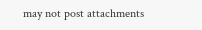may not post attachments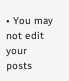• You may not edit your posts